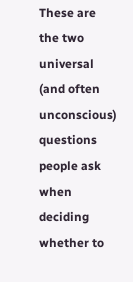These are the two universal (and often unconscious) questions people ask when deciding whether to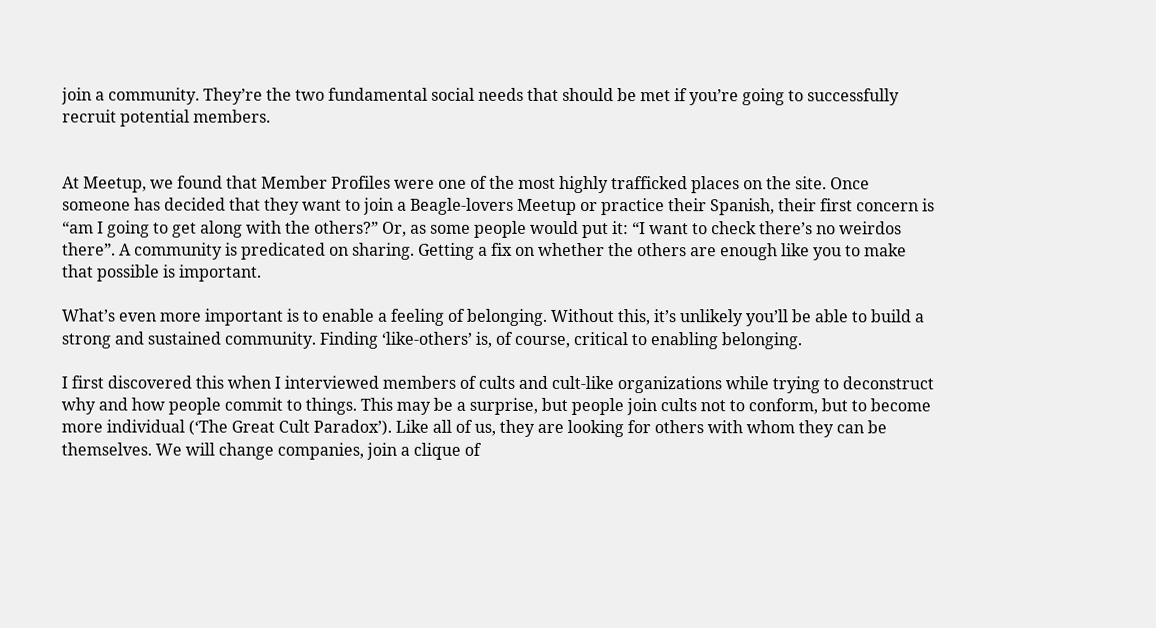join a community. They’re the two fundamental social needs that should be met if you’re going to successfully recruit potential members.


At Meetup, we found that Member Profiles were one of the most highly trafficked places on the site. Once someone has decided that they want to join a Beagle-lovers Meetup or practice their Spanish, their first concern is “am I going to get along with the others?” Or, as some people would put it: “I want to check there’s no weirdos there”. A community is predicated on sharing. Getting a fix on whether the others are enough like you to make that possible is important.

What’s even more important is to enable a feeling of belonging. Without this, it’s unlikely you’ll be able to build a strong and sustained community. Finding ‘like-others’ is, of course, critical to enabling belonging.

I first discovered this when I interviewed members of cults and cult-like organizations while trying to deconstruct why and how people commit to things. This may be a surprise, but people join cults not to conform, but to become more individual (‘The Great Cult Paradox’). Like all of us, they are looking for others with whom they can be themselves. We will change companies, join a clique of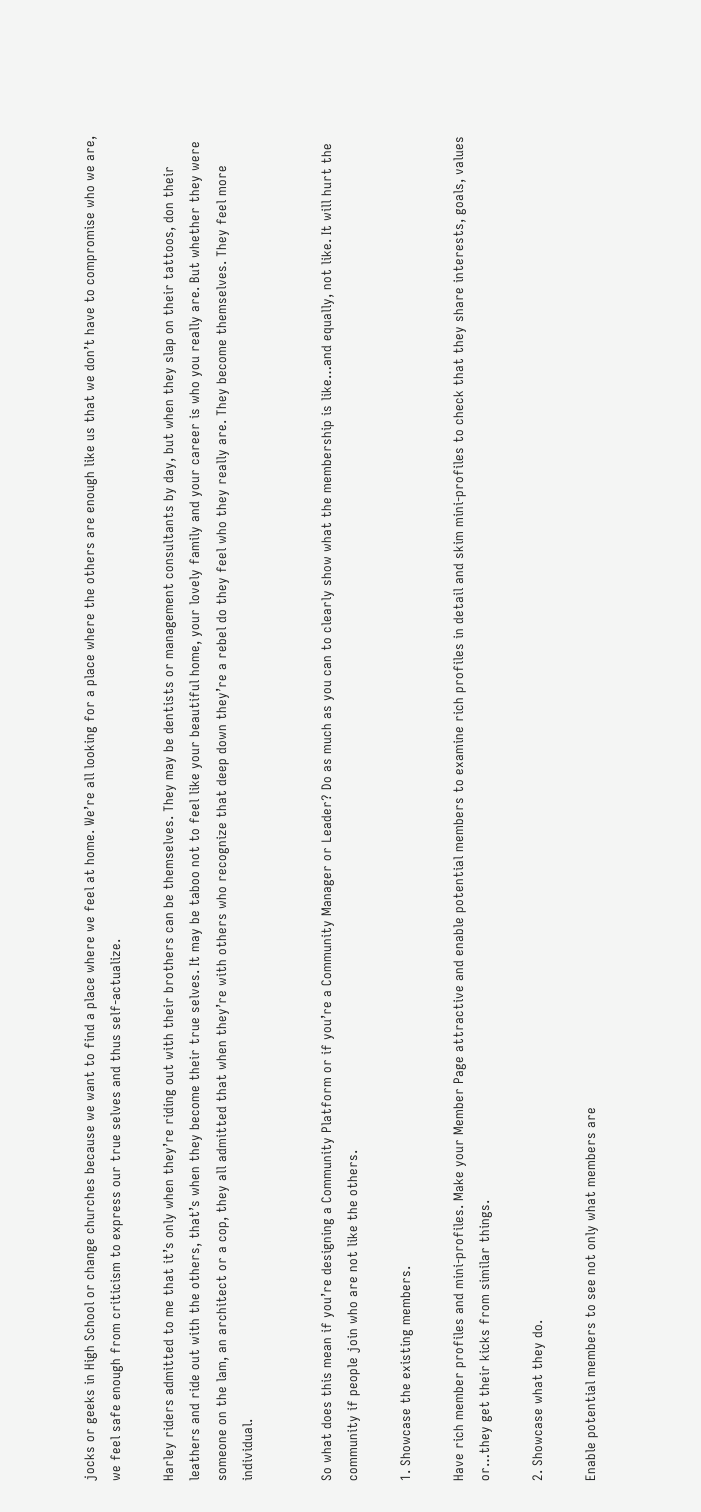jocks or geeks in High School or change churches because we want to find a place where we feel at home. We’re all looking for a place where the others are enough like us that we don’t have to compromise who we are, we feel safe enough from criticism to express our true selves and thus self-actualize.

Harley riders admitted to me that it’s only when they’re riding out with their brothers can be themselves. They may be dentists or management consultants by day, but when they slap on their tattoos, don their leathers and ride out with the others, that’s when they become their true selves. It may be taboo not to feel like your beautiful home, your lovely family and your career is who you really are. But whether they were someone on the lam, an architect or a cop, they all admitted that when they’re with others who recognize that deep down they’re a rebel do they feel who they really are. They become themselves. They feel more individual.


So what does this mean if you’re designing a Community Platform or if you’re a Community Manager or Leader? Do as much as you can to clearly show what the membership is like…and equally, not like. It will hurt the community if people join who are not like the others.

1. Showcase the existing members.

Have rich member profiles and mini-profiles. Make your Member Page attractive and enable potential members to examine rich profiles in detail and skim mini-profiles to check that they share interests, goals, values or…they get their kicks from similar things.

2. Showcase what they do.

Enable potential members to see not only what members are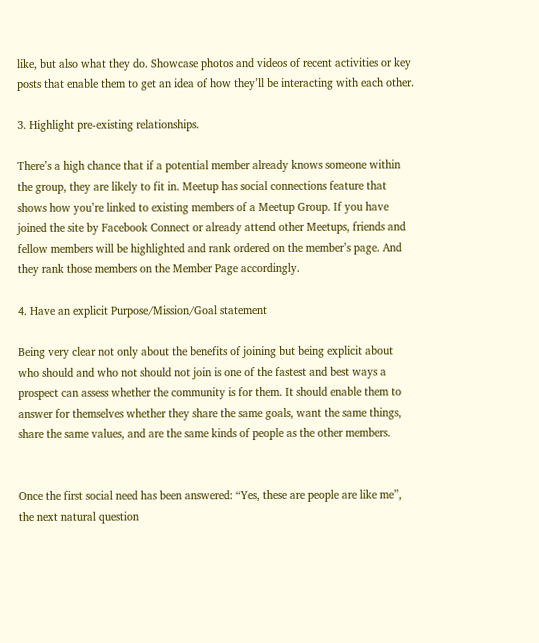like, but also what they do. Showcase photos and videos of recent activities or key posts that enable them to get an idea of how they’ll be interacting with each other.

3. Highlight pre-existing relationships.

There’s a high chance that if a potential member already knows someone within the group, they are likely to fit in. Meetup has social connections feature that shows how you’re linked to existing members of a Meetup Group. If you have joined the site by Facebook Connect or already attend other Meetups, friends and fellow members will be highlighted and rank ordered on the member’s page. And they rank those members on the Member Page accordingly.

4. Have an explicit Purpose/Mission/Goal statement

Being very clear not only about the benefits of joining but being explicit about who should and who not should not join is one of the fastest and best ways a prospect can assess whether the community is for them. It should enable them to answer for themselves whether they share the same goals, want the same things, share the same values, and are the same kinds of people as the other members.


Once the first social need has been answered: “Yes, these are people are like me”, the next natural question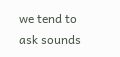we tend to ask sounds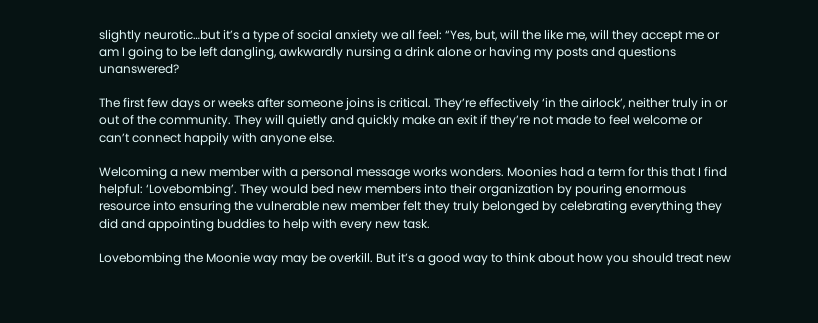slightly neurotic…but it’s a type of social anxiety we all feel: “Yes, but, will the like me, will they accept me or am I going to be left dangling, awkwardly nursing a drink alone or having my posts and questions unanswered?

The first few days or weeks after someone joins is critical. They’re effectively ‘in the airlock’, neither truly in or out of the community. They will quietly and quickly make an exit if they’re not made to feel welcome or can’t connect happily with anyone else.

Welcoming a new member with a personal message works wonders. Moonies had a term for this that I find helpful: ‘Lovebombing’. They would bed new members into their organization by pouring enormous resource into ensuring the vulnerable new member felt they truly belonged by celebrating everything they did and appointing buddies to help with every new task.

Lovebombing the Moonie way may be overkill. But it’s a good way to think about how you should treat new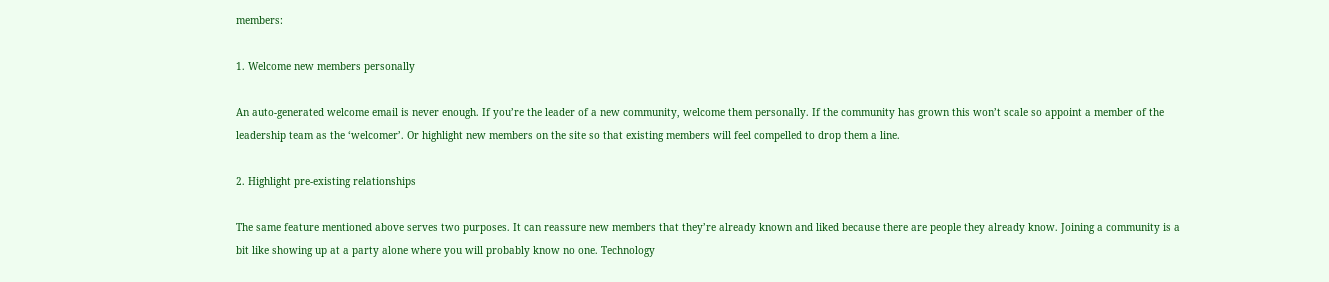members:

1. Welcome new members personally

An auto-generated welcome email is never enough. If you’re the leader of a new community, welcome them personally. If the community has grown this won’t scale so appoint a member of the leadership team as the ‘welcomer’. Or highlight new members on the site so that existing members will feel compelled to drop them a line.

2. Highlight pre-existing relationships

The same feature mentioned above serves two purposes. It can reassure new members that they’re already known and liked because there are people they already know. Joining a community is a bit like showing up at a party alone where you will probably know no one. Technology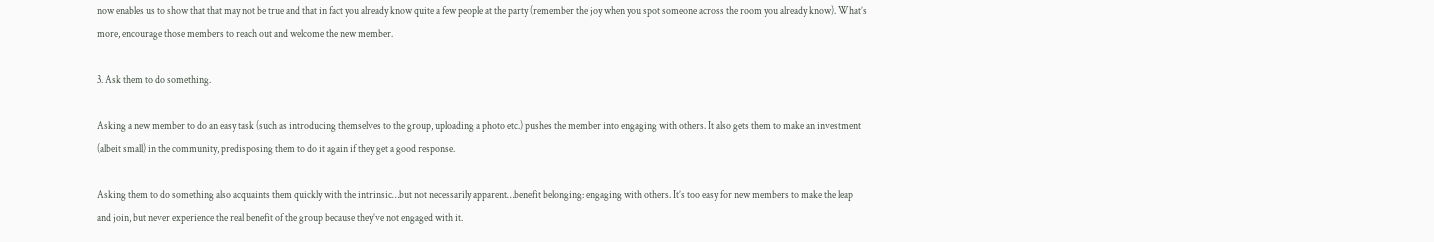now enables us to show that that may not be true and that in fact you already know quite a few people at the party (remember the joy when you spot someone across the room you already know). What’s more, encourage those members to reach out and welcome the new member.

3. Ask them to do something.

Asking a new member to do an easy task (such as introducing themselves to the group, uploading a photo etc.) pushes the member into engaging with others. It also gets them to make an investment (albeit small) in the community, predisposing them to do it again if they get a good response.

Asking them to do something also acquaints them quickly with the intrinsic…but not necessarily apparent…benefit belonging: engaging with others. It’s too easy for new members to make the leap and join, but never experience the real benefit of the group because they’ve not engaged with it.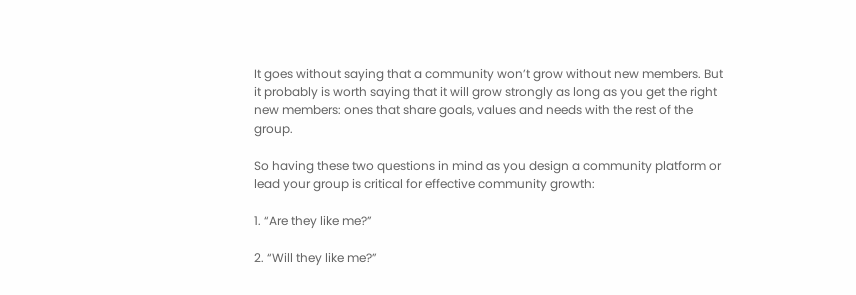It goes without saying that a community won’t grow without new members. But it probably is worth saying that it will grow strongly as long as you get the right new members: ones that share goals, values and needs with the rest of the group.

So having these two questions in mind as you design a community platform or lead your group is critical for effective community growth:

1. “Are they like me?”

2. “Will they like me?”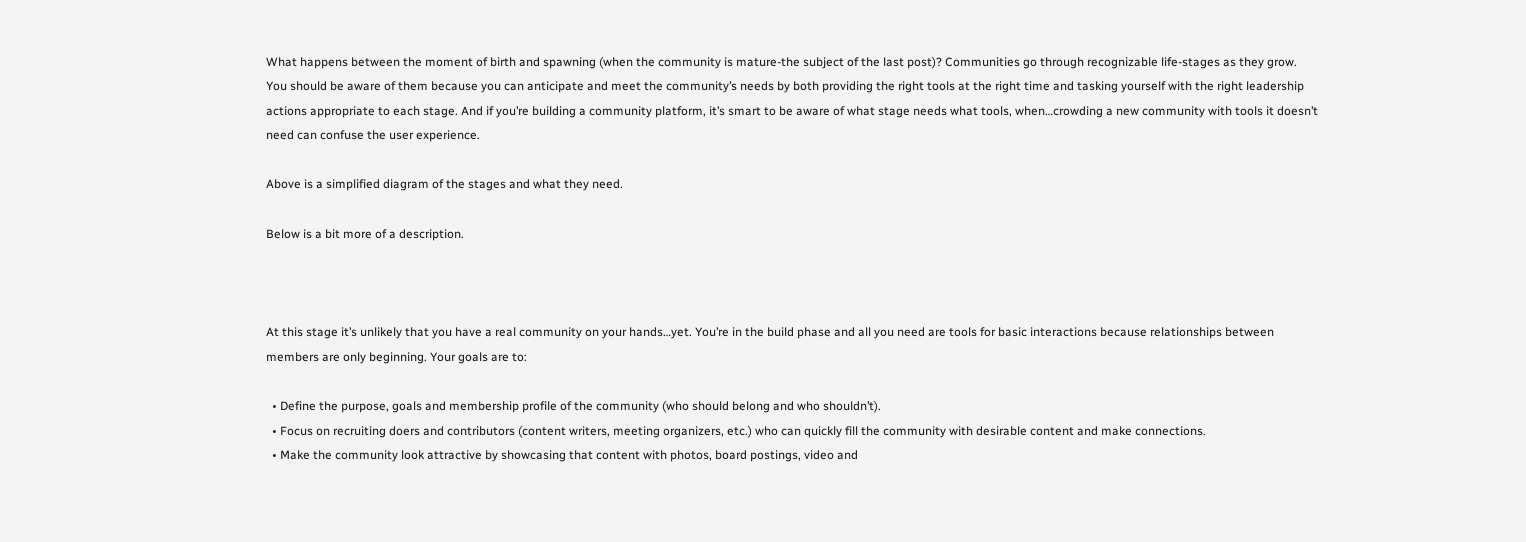What happens between the moment of birth and spawning (when the community is mature-the subject of the last post)? Communities go through recognizable life-stages as they grow. You should be aware of them because you can anticipate and meet the community’s needs by both providing the right tools at the right time and tasking yourself with the right leadership actions appropriate to each stage. And if you’re building a community platform, it’s smart to be aware of what stage needs what tools, when…crowding a new community with tools it doesn’t need can confuse the user experience.

Above is a simplified diagram of the stages and what they need.

Below is a bit more of a description.



At this stage it’s unlikely that you have a real community on your hands…yet. You’re in the build phase and all you need are tools for basic interactions because relationships between members are only beginning. Your goals are to:

  • Define the purpose, goals and membership profile of the community (who should belong and who shouldn’t).
  • Focus on recruiting doers and contributors (content writers, meeting organizers, etc.) who can quickly fill the community with desirable content and make connections.
  • Make the community look attractive by showcasing that content with photos, board postings, video and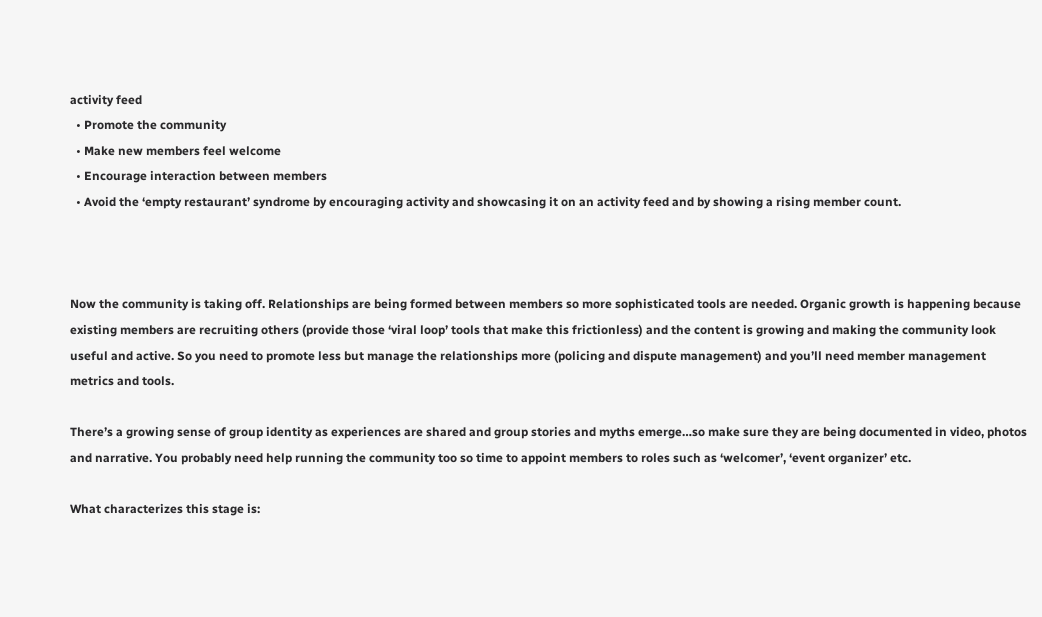activity feed
  • Promote the community
  • Make new members feel welcome
  • Encourage interaction between members
  • Avoid the ‘empty restaurant’ syndrome by encouraging activity and showcasing it on an activity feed and by showing a rising member count.



Now the community is taking off. Relationships are being formed between members so more sophisticated tools are needed. Organic growth is happening because existing members are recruiting others (provide those ‘viral loop’ tools that make this frictionless) and the content is growing and making the community look useful and active. So you need to promote less but manage the relationships more (policing and dispute management) and you’ll need member management metrics and tools.

There’s a growing sense of group identity as experiences are shared and group stories and myths emerge…so make sure they are being documented in video, photos and narrative. You probably need help running the community too so time to appoint members to roles such as ‘welcomer’, ‘event organizer’ etc.

What characterizes this stage is: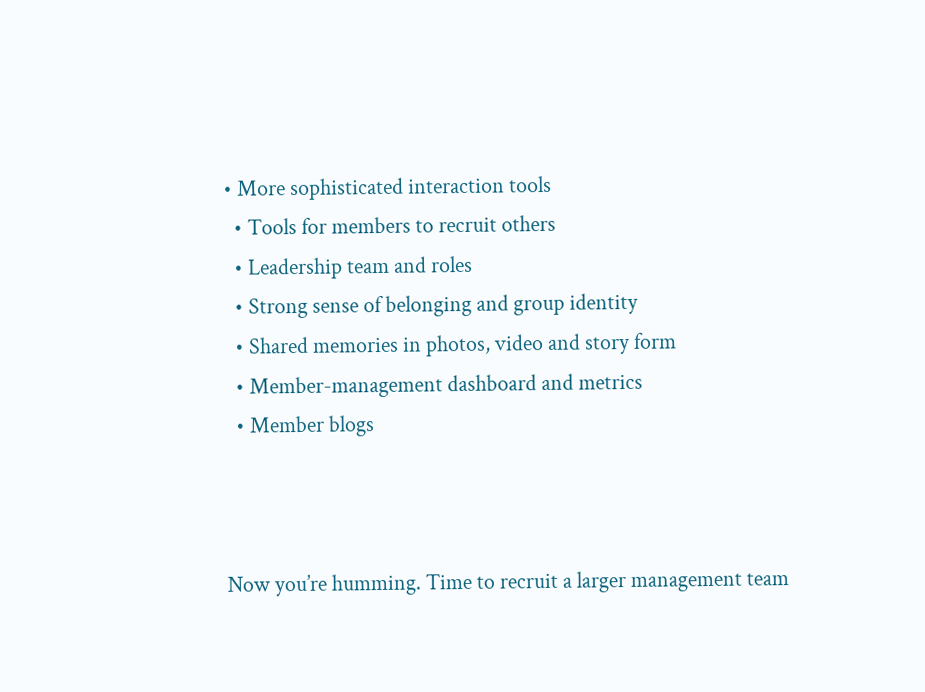• More sophisticated interaction tools
  • Tools for members to recruit others
  • Leadership team and roles
  • Strong sense of belonging and group identity
  • Shared memories in photos, video and story form
  • Member-management dashboard and metrics
  • Member blogs



Now you’re humming. Time to recruit a larger management team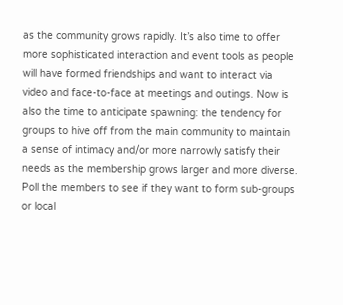as the community grows rapidly. It’s also time to offer more sophisticated interaction and event tools as people will have formed friendships and want to interact via video and face-to-face at meetings and outings. Now is also the time to anticipate spawning: the tendency for groups to hive off from the main community to maintain a sense of intimacy and/or more narrowly satisfy their needs as the membership grows larger and more diverse. Poll the members to see if they want to form sub-groups or local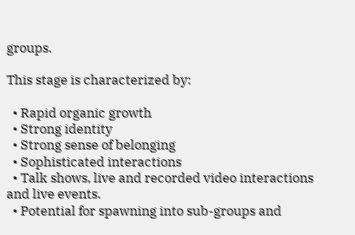groups.

This stage is characterized by:

  • Rapid organic growth
  • Strong identity
  • Strong sense of belonging
  • Sophisticated interactions
  • Talk shows, live and recorded video interactions and live events.
  • Potential for spawning into sub-groups and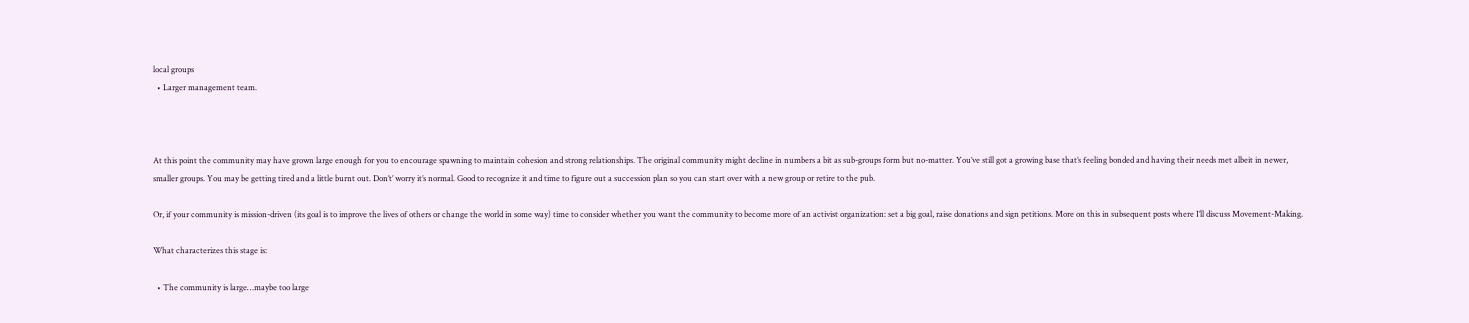local groups
  • Larger management team.



At this point the community may have grown large enough for you to encourage spawning to maintain cohesion and strong relationships. The original community might decline in numbers a bit as sub-groups form but no-matter. You’ve still got a growing base that’s feeling bonded and having their needs met albeit in newer, smaller groups. You may be getting tired and a little burnt out. Don’t’ worry it’s normal. Good to recognize it and time to figure out a succession plan so you can start over with a new group or retire to the pub.

Or, if your community is mission-driven (its goal is to improve the lives of others or change the world in some way) time to consider whether you want the community to become more of an activist organization: set a big goal, raise donations and sign petitions. More on this in subsequent posts where I’ll discuss Movement-Making.

What characterizes this stage is:

  • The community is large…maybe too large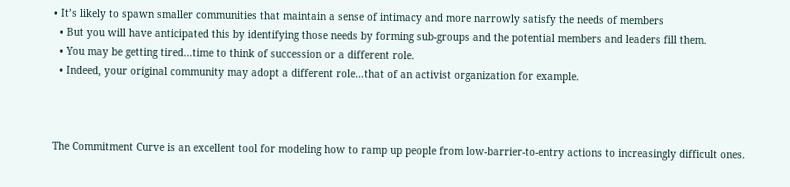• It’s likely to spawn smaller communities that maintain a sense of intimacy and more narrowly satisfy the needs of members
  • But you will have anticipated this by identifying those needs by forming sub-groups and the potential members and leaders fill them.
  • You may be getting tired…time to think of succession or a different role.
  • Indeed, your original community may adopt a different role…that of an activist organization for example.



The Commitment Curve is an excellent tool for modeling how to ramp up people from low-barrier-to-entry actions to increasingly difficult ones.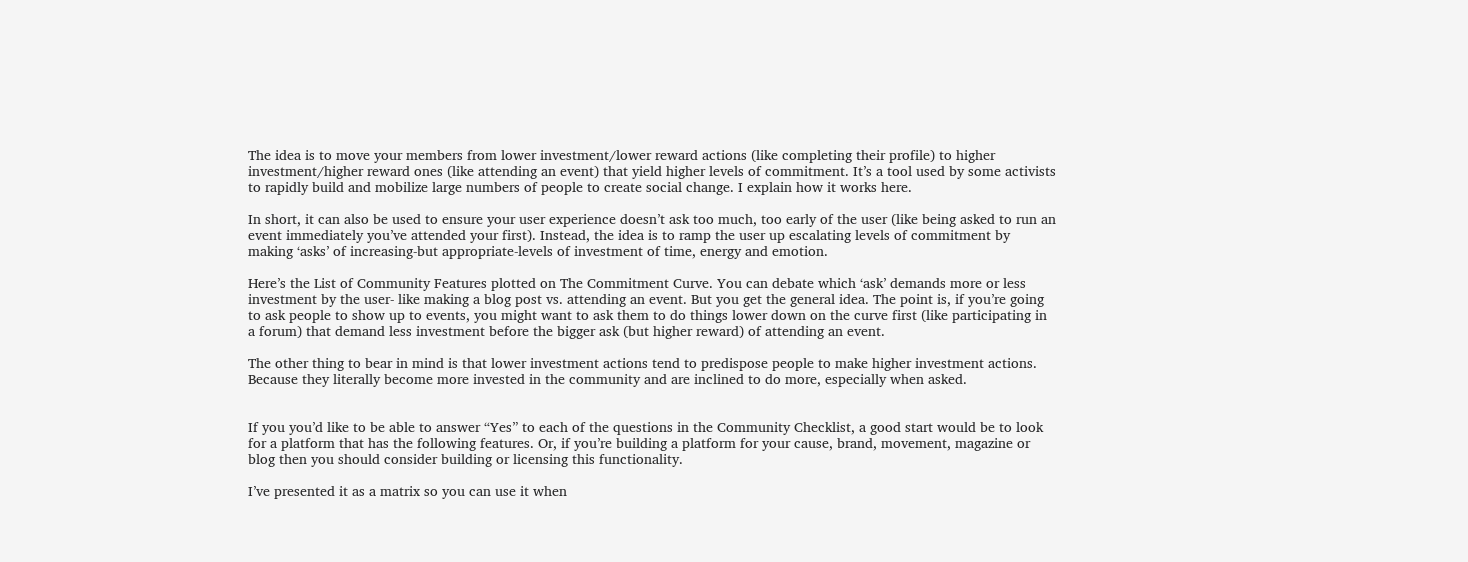The idea is to move your members from lower investment/lower reward actions (like completing their profile) to higher investment/higher reward ones (like attending an event) that yield higher levels of commitment. It’s a tool used by some activists to rapidly build and mobilize large numbers of people to create social change. I explain how it works here.

In short, it can also be used to ensure your user experience doesn’t ask too much, too early of the user (like being asked to run an event immediately you’ve attended your first). Instead, the idea is to ramp the user up escalating levels of commitment by making ‘asks’ of increasing-but appropriate-levels of investment of time, energy and emotion.

Here’s the List of Community Features plotted on The Commitment Curve. You can debate which ‘ask’ demands more or less investment by the user- like making a blog post vs. attending an event. But you get the general idea. The point is, if you’re going to ask people to show up to events, you might want to ask them to do things lower down on the curve first (like participating in a forum) that demand less investment before the bigger ask (but higher reward) of attending an event.

The other thing to bear in mind is that lower investment actions tend to predispose people to make higher investment actions. Because they literally become more invested in the community and are inclined to do more, especially when asked.


If you you’d like to be able to answer “Yes” to each of the questions in the Community Checklist, a good start would be to look for a platform that has the following features. Or, if you’re building a platform for your cause, brand, movement, magazine or blog then you should consider building or licensing this functionality.

I’ve presented it as a matrix so you can use it when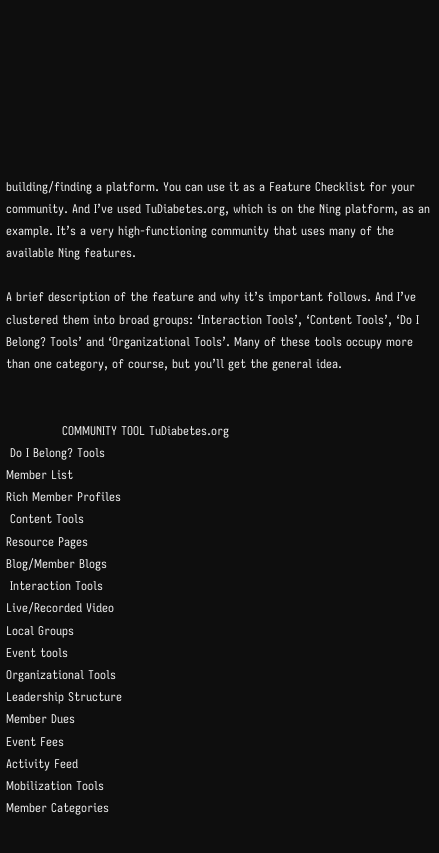building/finding a platform. You can use it as a Feature Checklist for your community. And I’ve used TuDiabetes.org, which is on the Ning platform, as an example. It’s a very high-functioning community that uses many of the available Ning features.

A brief description of the feature and why it’s important follows. And I’ve clustered them into broad groups: ‘Interaction Tools’, ‘Content Tools’, ‘Do I Belong? Tools’ and ‘Organizational Tools’. Many of these tools occupy more than one category, of course, but you’ll get the general idea.


              COMMUNITY TOOL TuDiabetes.org
 Do I Belong? Tools
Member List
Rich Member Profiles
 Content Tools
Resource Pages
Blog/Member Blogs
 Interaction Tools
Live/Recorded Video
Local Groups
Event tools
Organizational Tools
Leadership Structure
Member Dues
Event Fees
Activity Feed
Mobilization Tools
Member Categories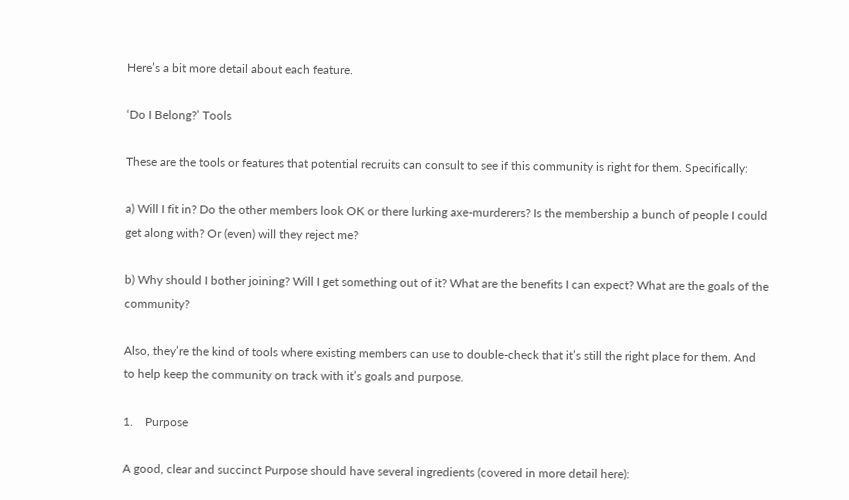Here’s a bit more detail about each feature.

‘Do I Belong?’ Tools

These are the tools or features that potential recruits can consult to see if this community is right for them. Specifically:

a) Will I fit in? Do the other members look OK or there lurking axe-murderers? Is the membership a bunch of people I could get along with? Or (even) will they reject me?

b) Why should I bother joining? Will I get something out of it? What are the benefits I can expect? What are the goals of the community?

Also, they’re the kind of tools where existing members can use to double-check that it’s still the right place for them. And to help keep the community on track with it’s goals and purpose.

1.    Purpose

A good, clear and succinct Purpose should have several ingredients (covered in more detail here):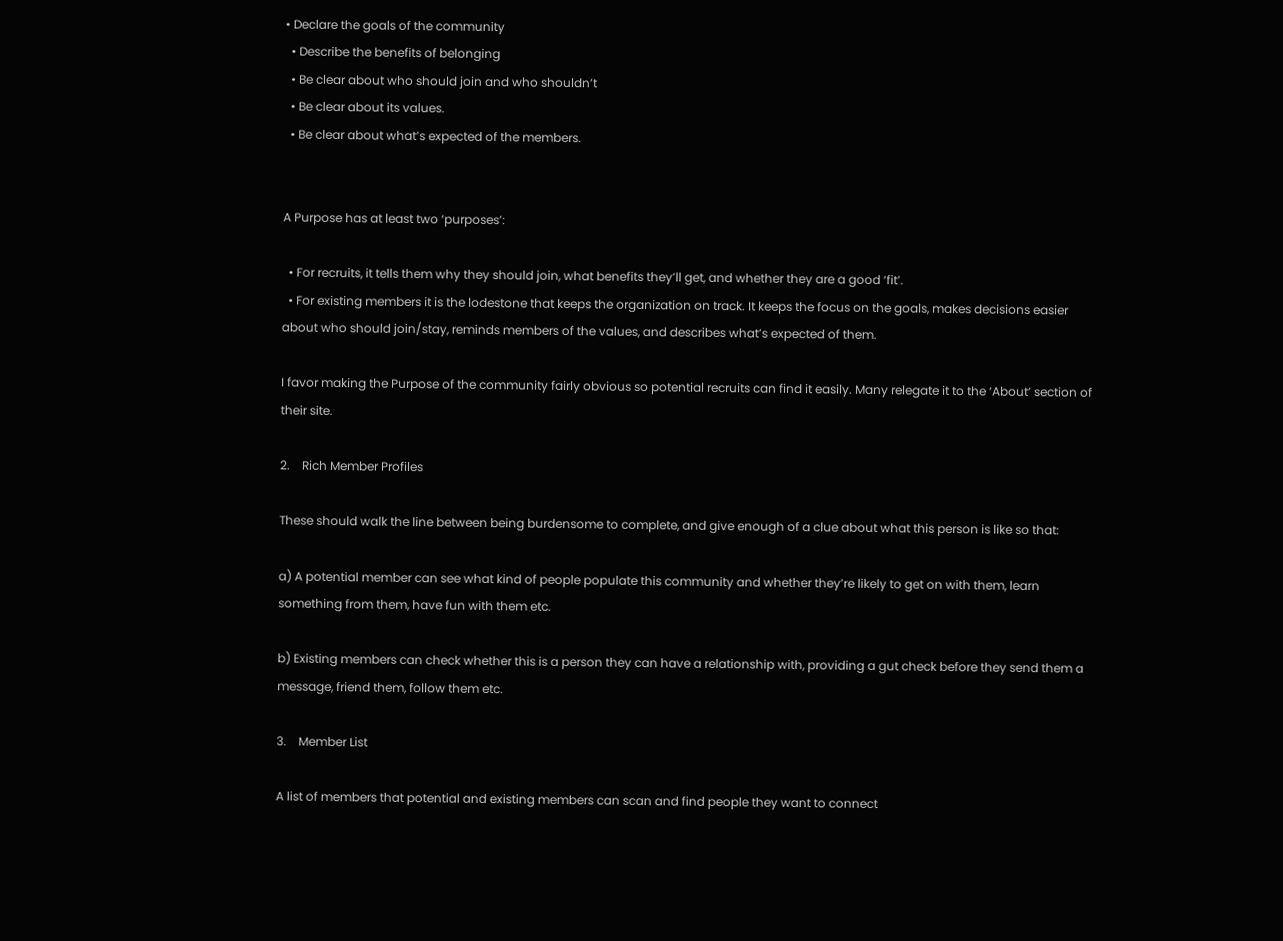• Declare the goals of the community
  • Describe the benefits of belonging
  • Be clear about who should join and who shouldn’t
  • Be clear about its values.
  • Be clear about what’s expected of the members.


A Purpose has at least two ‘purposes’:

  • For recruits, it tells them why they should join, what benefits they’ll get, and whether they are a good ‘fit’.
  • For existing members it is the lodestone that keeps the organization on track. It keeps the focus on the goals, makes decisions easier about who should join/stay, reminds members of the values, and describes what’s expected of them.

I favor making the Purpose of the community fairly obvious so potential recruits can find it easily. Many relegate it to the ‘About’ section of their site.

2.    Rich Member Profiles

These should walk the line between being burdensome to complete, and give enough of a clue about what this person is like so that:

a) A potential member can see what kind of people populate this community and whether they’re likely to get on with them, learn something from them, have fun with them etc.

b) Existing members can check whether this is a person they can have a relationship with, providing a gut check before they send them a message, friend them, follow them etc.

3.    Member List

A list of members that potential and existing members can scan and find people they want to connect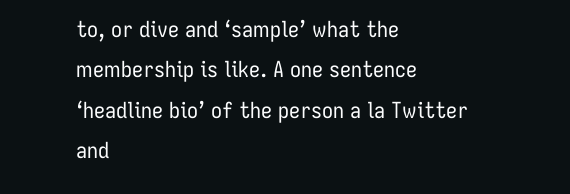to, or dive and ‘sample’ what the membership is like. A one sentence ‘headline bio’ of the person a la Twitter and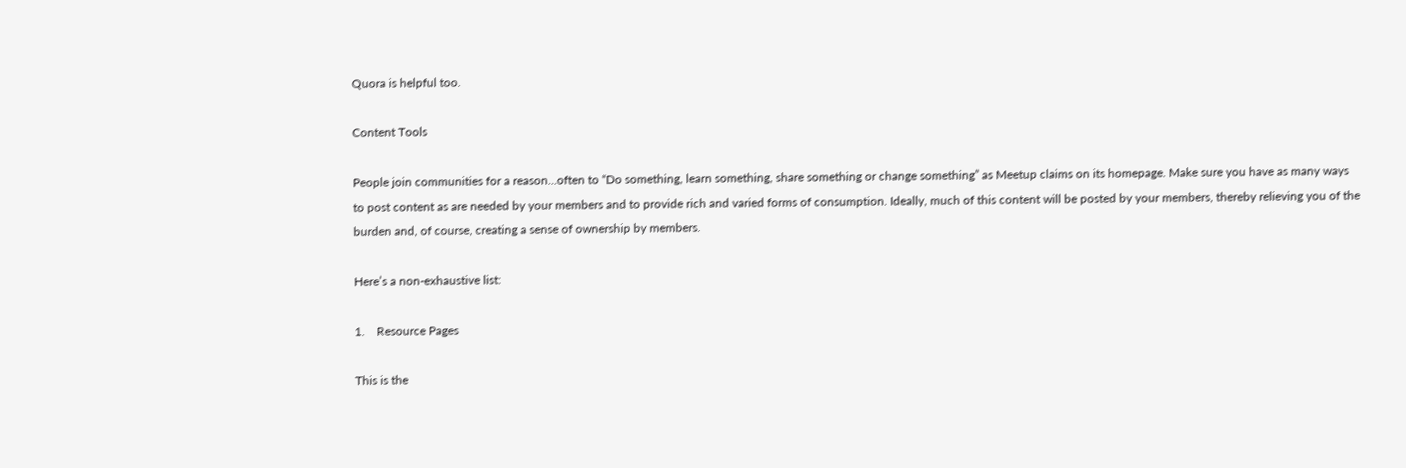Quora is helpful too.

Content Tools

People join communities for a reason…often to “Do something, learn something, share something or change something” as Meetup claims on its homepage. Make sure you have as many ways to post content as are needed by your members and to provide rich and varied forms of consumption. Ideally, much of this content will be posted by your members, thereby relieving you of the burden and, of course, creating a sense of ownership by members.

Here’s a non-exhaustive list:

1.    Resource Pages

This is the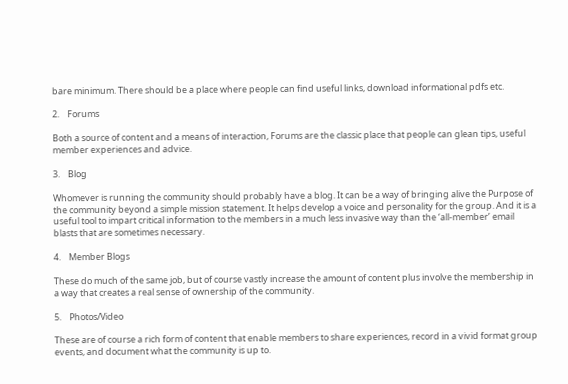bare minimum. There should be a place where people can find useful links, download informational pdfs etc.

2.    Forums

Both a source of content and a means of interaction, Forums are the classic place that people can glean tips, useful member experiences and advice.

3.    Blog

Whomever is running the community should probably have a blog. It can be a way of bringing alive the Purpose of the community beyond a simple mission statement. It helps develop a voice and personality for the group. And it is a useful tool to impart critical information to the members in a much less invasive way than the ‘all-member’ email blasts that are sometimes necessary.

4.    Member Blogs

These do much of the same job, but of course vastly increase the amount of content plus involve the membership in a way that creates a real sense of ownership of the community.

5.    Photos/Video

These are of course a rich form of content that enable members to share experiences, record in a vivid format group events, and document what the community is up to.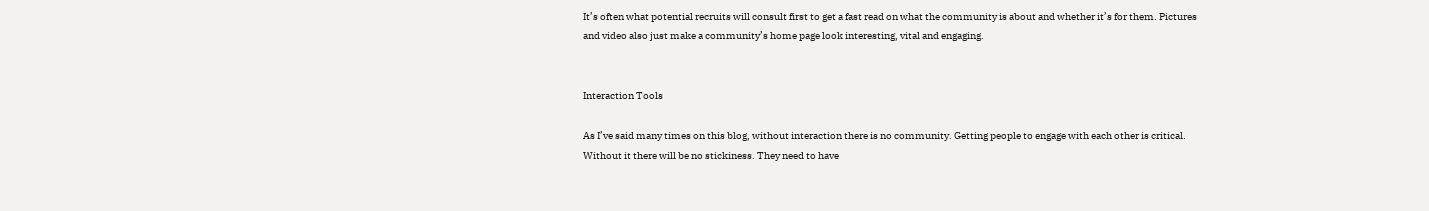It’s often what potential recruits will consult first to get a fast read on what the community is about and whether it’s for them. Pictures and video also just make a community’s home page look interesting, vital and engaging.


Interaction Tools

As I’ve said many times on this blog, without interaction there is no community. Getting people to engage with each other is critical. Without it there will be no stickiness. They need to have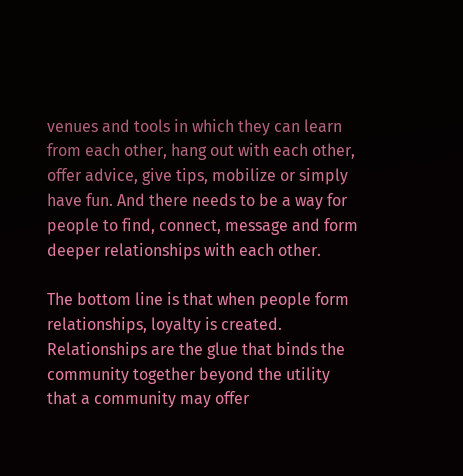venues and tools in which they can learn from each other, hang out with each other, offer advice, give tips, mobilize or simply have fun. And there needs to be a way for people to find, connect, message and form deeper relationships with each other.

The bottom line is that when people form relationships, loyalty is created. Relationships are the glue that binds the community together beyond the utility that a community may offer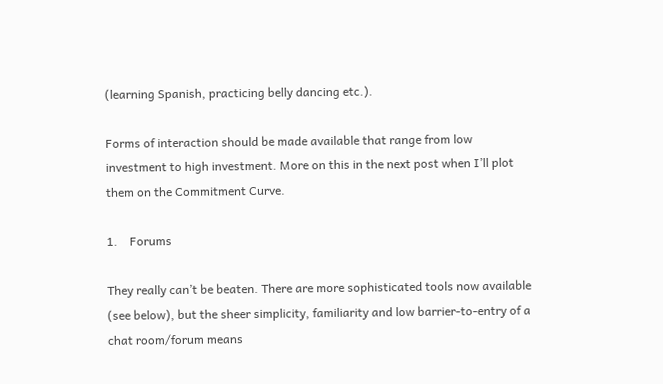(learning Spanish, practicing belly dancing etc.).

Forms of interaction should be made available that range from low investment to high investment. More on this in the next post when I’ll plot them on the Commitment Curve.

1.    Forums

They really can’t be beaten. There are more sophisticated tools now available (see below), but the sheer simplicity, familiarity and low barrier-to-entry of a chat room/forum means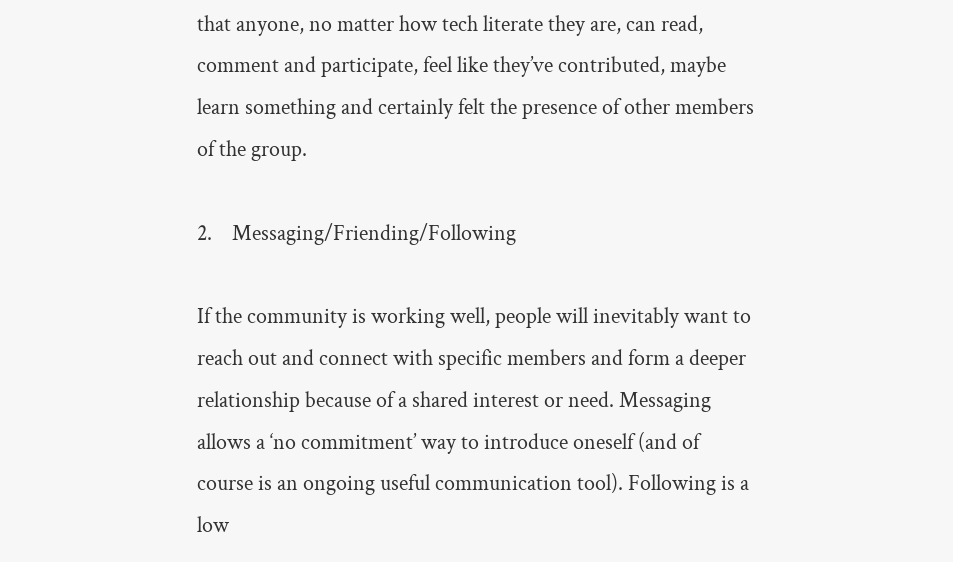that anyone, no matter how tech literate they are, can read, comment and participate, feel like they’ve contributed, maybe learn something and certainly felt the presence of other members of the group.

2.    Messaging/Friending/Following

If the community is working well, people will inevitably want to reach out and connect with specific members and form a deeper relationship because of a shared interest or need. Messaging allows a ‘no commitment’ way to introduce oneself (and of course is an ongoing useful communication tool). Following is a low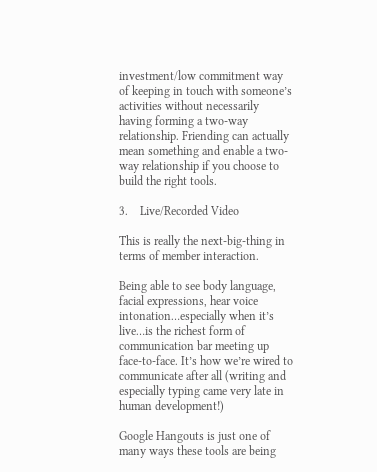investment/low commitment way of keeping in touch with someone’s activities without necessarily having forming a two-way relationship. Friending can actually mean something and enable a two-way relationship if you choose to build the right tools.

3.    Live/Recorded Video

This is really the next-big-thing in terms of member interaction.

Being able to see body language, facial expressions, hear voice intonation…especially when it’s live…is the richest form of communication bar meeting up face-to-face. It’s how we’re wired to communicate after all (writing and especially typing came very late in human development!)

Google Hangouts is just one of many ways these tools are being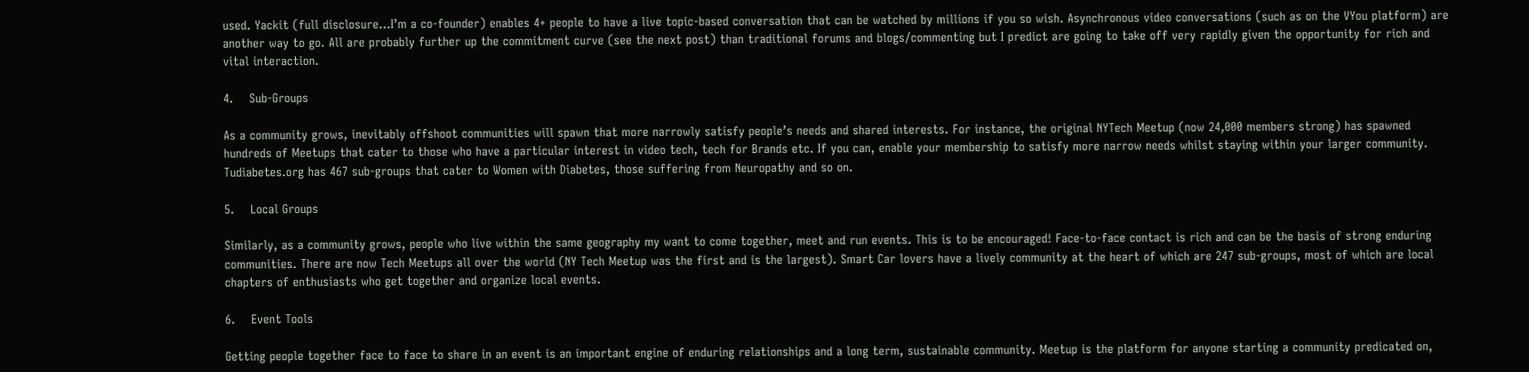used. Yackit (full disclosure…I’m a co-founder) enables 4+ people to have a live topic-based conversation that can be watched by millions if you so wish. Asynchronous video conversations (such as on the VYou platform) are another way to go. All are probably further up the commitment curve (see the next post) than traditional forums and blogs/commenting but I predict are going to take off very rapidly given the opportunity for rich and vital interaction.

4.    Sub-Groups

As a community grows, inevitably offshoot communities will spawn that more narrowly satisfy people’s needs and shared interests. For instance, the original NYTech Meetup (now 24,000 members strong) has spawned hundreds of Meetups that cater to those who have a particular interest in video tech, tech for Brands etc. If you can, enable your membership to satisfy more narrow needs whilst staying within your larger community. Tudiabetes.org has 467 sub-groups that cater to Women with Diabetes, those suffering from Neuropathy and so on.

5.    Local Groups

Similarly, as a community grows, people who live within the same geography my want to come together, meet and run events. This is to be encouraged! Face-to-face contact is rich and can be the basis of strong enduring communities. There are now Tech Meetups all over the world (NY Tech Meetup was the first and is the largest). Smart Car lovers have a lively community at the heart of which are 247 sub-groups, most of which are local chapters of enthusiasts who get together and organize local events.

6.    Event Tools

Getting people together face to face to share in an event is an important engine of enduring relationships and a long term, sustainable community. Meetup is the platform for anyone starting a community predicated on,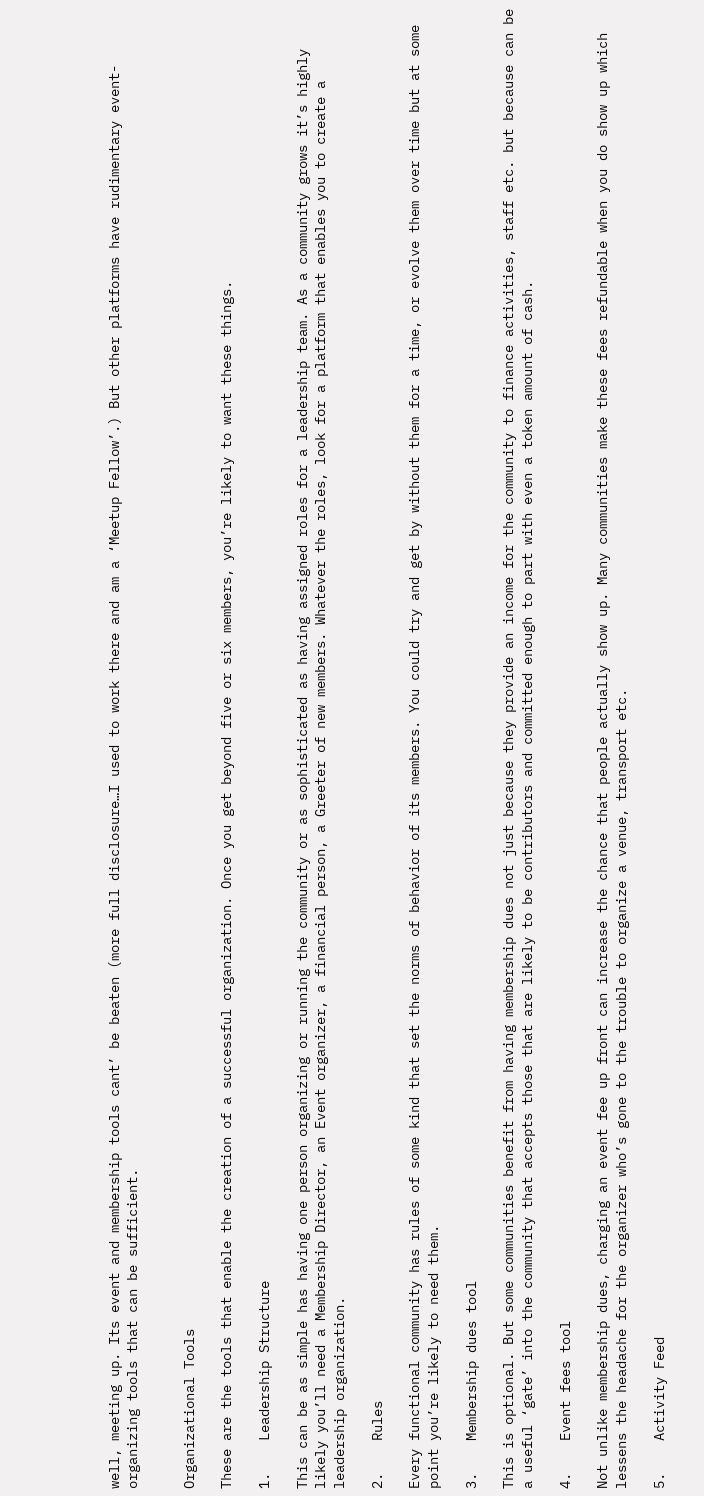well, meeting up. Its event and membership tools cant’ be beaten (more full disclosure…I used to work there and am a ‘Meetup Fellow’.) But other platforms have rudimentary event-organizing tools that can be sufficient.


Organizational Tools

These are the tools that enable the creation of a successful organization. Once you get beyond five or six members, you’re likely to want these things.

1.    Leadership Structure

This can be as simple has having one person organizing or running the community or as sophisticated as having assigned roles for a leadership team. As a community grows it’s highly likely you’ll need a Membership Director, an Event organizer, a financial person, a Greeter of new members. Whatever the roles, look for a platform that enables you to create a leadership organization.

2.    Rules

Every functional community has rules of some kind that set the norms of behavior of its members. You could try and get by without them for a time, or evolve them over time but at some point you’re likely to need them.

3.    Membership dues tool

This is optional. But some communities benefit from having membership dues not just because they provide an income for the community to finance activities, staff etc. but because can be a useful ‘gate’ into the community that accepts those that are likely to be contributors and committed enough to part with even a token amount of cash.

4.    Event fees tool

Not unlike membership dues, charging an event fee up front can increase the chance that people actually show up. Many communities make these fees refundable when you do show up which lessens the headache for the organizer who’s gone to the trouble to organize a venue, transport etc.

5.    Activity Feed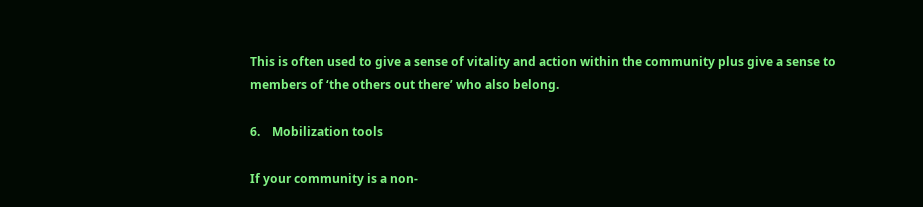This is often used to give a sense of vitality and action within the community plus give a sense to members of ‘the others out there’ who also belong.

6.    Mobilization tools

If your community is a non-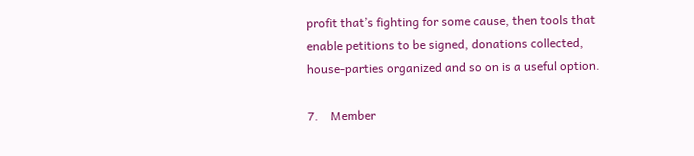profit that’s fighting for some cause, then tools that enable petitions to be signed, donations collected, house-parties organized and so on is a useful option.

7.    Member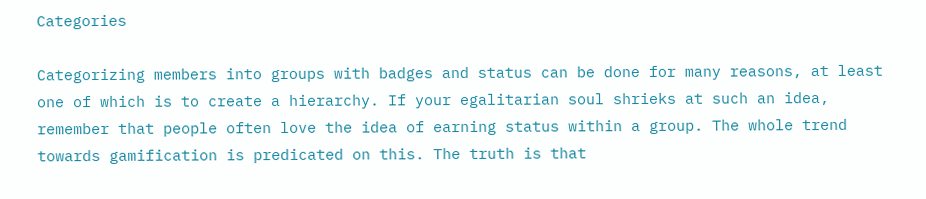Categories

Categorizing members into groups with badges and status can be done for many reasons, at least one of which is to create a hierarchy. If your egalitarian soul shrieks at such an idea, remember that people often love the idea of earning status within a group. The whole trend towards gamification is predicated on this. The truth is that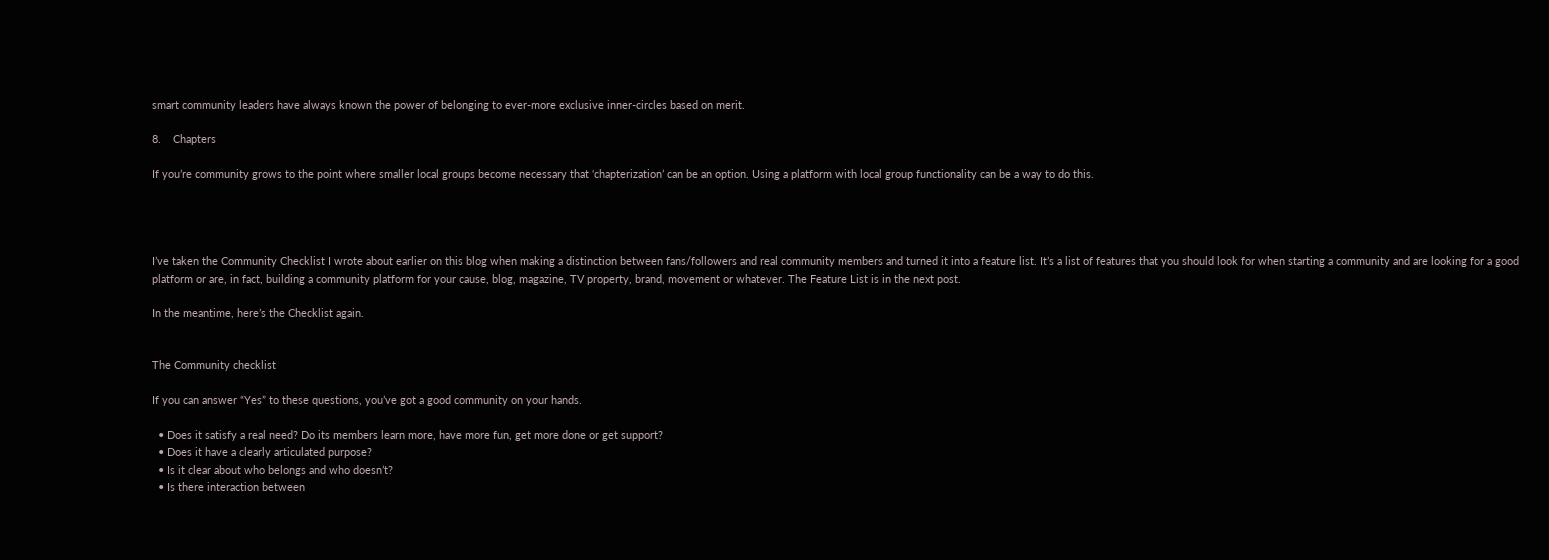smart community leaders have always known the power of belonging to ever-more exclusive inner-circles based on merit.

8.    Chapters

If you’re community grows to the point where smaller local groups become necessary that ‘chapterization’ can be an option. Using a platform with local group functionality can be a way to do this.




I’ve taken the Community Checklist I wrote about earlier on this blog when making a distinction between fans/followers and real community members and turned it into a feature list. It’s a list of features that you should look for when starting a community and are looking for a good platform or are, in fact, building a community platform for your cause, blog, magazine, TV property, brand, movement or whatever. The Feature List is in the next post.

In the meantime, here’s the Checklist again.


The Community checklist

If you can answer “Yes” to these questions, you’ve got a good community on your hands.

  • Does it satisfy a real need? Do its members learn more, have more fun, get more done or get support?
  • Does it have a clearly articulated purpose?
  • Is it clear about who belongs and who doesn’t?
  • Is there interaction between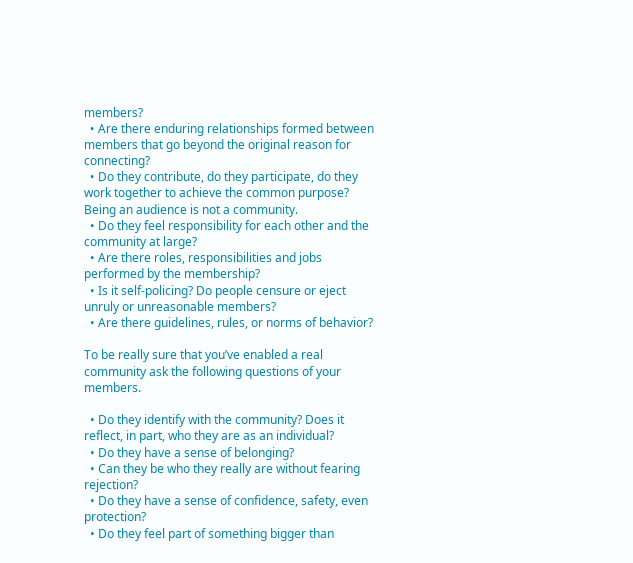members?
  • Are there enduring relationships formed between members that go beyond the original reason for connecting?
  • Do they contribute, do they participate, do they work together to achieve the common purpose? Being an audience is not a community.
  • Do they feel responsibility for each other and the community at large?
  • Are there roles, responsibilities and jobs performed by the membership?
  • Is it self-policing? Do people censure or eject unruly or unreasonable members?
  • Are there guidelines, rules, or norms of behavior?

To be really sure that you’ve enabled a real community ask the following questions of your members.

  • Do they identify with the community? Does it reflect, in part, who they are as an individual?
  • Do they have a sense of belonging?
  • Can they be who they really are without fearing rejection?
  • Do they have a sense of confidence, safety, even protection?
  • Do they feel part of something bigger than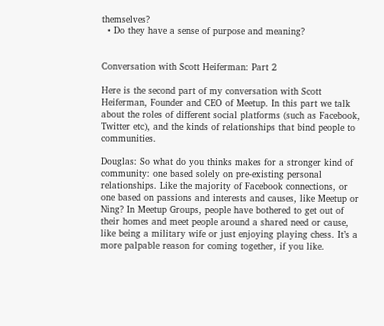themselves?
  • Do they have a sense of purpose and meaning?


Conversation with Scott Heiferman: Part 2

Here is the second part of my conversation with Scott Heiferman, Founder and CEO of Meetup. In this part we talk about the roles of different social platforms (such as Facebook, Twitter etc), and the kinds of relationships that bind people to communities.

Douglas: So what do you thinks makes for a stronger kind of community: one based solely on pre-existing personal relationships. Like the majority of Facebook connections, or one based on passions and interests and causes, like Meetup or Ning? In Meetup Groups, people have bothered to get out of their homes and meet people around a shared need or cause, like being a military wife or just enjoying playing chess. It’s a more palpable reason for coming together, if you like.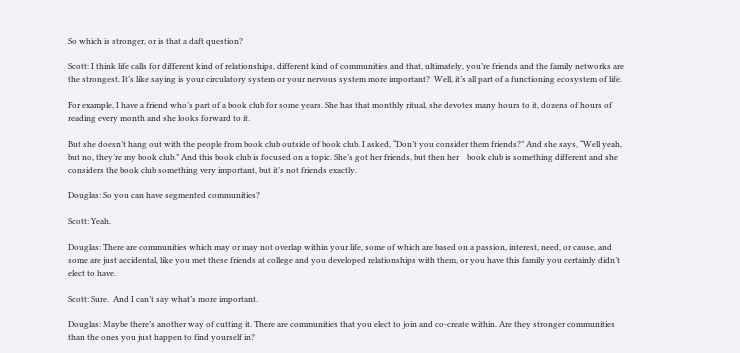So which is stronger, or is that a daft question?

Scott: I think life calls for different kind of relationships, different kind of communities and that, ultimately, you’re friends and the family networks are the strongest. It’s like saying is your circulatory system or your nervous system more important?  Well, it’s all part of a functioning ecosystem of life.

For example, I have a friend who’s part of a book club for some years. She has that monthly ritual, she devotes many hours to it, dozens of hours of reading every month and she looks forward to it.

But she doesn’t hang out with the people from book club outside of book club. I asked, “Don’t you consider them friends?” And she says, “Well yeah, but no, they’re my book club.” And this book club is focused on a topic. She’s got her friends, but then her    book club is something different and she considers the book club something very important, but it’s not friends exactly.

Douglas: So you can have segmented communities?

Scott: Yeah.

Douglas: There are communities which may or may not overlap within your life, some of which are based on a passion, interest, need, or cause, and some are just accidental, like you met these friends at college and you developed relationships with them, or you have this family you certainly didn’t elect to have.

Scott: Sure.  And I can’t say what’s more important.

Douglas: Maybe there’s another way of cutting it. There are communities that you elect to join and co-create within. Are they stronger communities than the ones you just happen to find yourself in?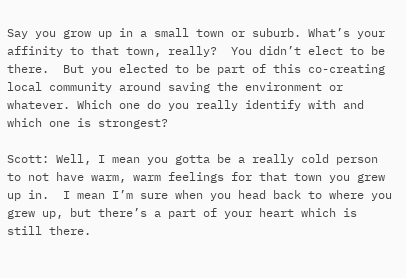Say you grow up in a small town or suburb. What’s your affinity to that town, really?  You didn’t elect to be there.  But you elected to be part of this co-creating local community around saving the environment or whatever. Which one do you really identify with and which one is strongest?

Scott: Well, I mean you gotta be a really cold person to not have warm, warm feelings for that town you grew up in.  I mean I’m sure when you head back to where you grew up, but there’s a part of your heart which is still there.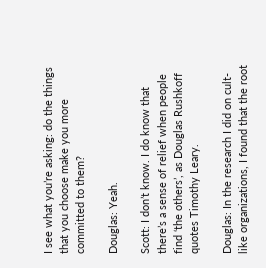I see what you’re asking: do the things that you choose make you more committed to them?

Douglas: Yeah.

Scott: I don’t know. I do know that there’s a sense of relief when people find ‘the others’, as Douglas Rushkoff quotes Timothy Leary.

Douglas: In the research I did on cult-like organizations, I found that the root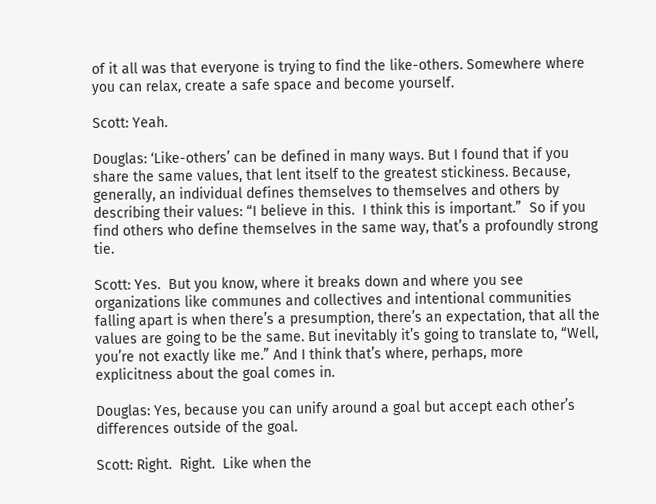of it all was that everyone is trying to find the like-others. Somewhere where you can relax, create a safe space and become yourself.

Scott: Yeah.

Douglas: ‘Like-others’ can be defined in many ways. But I found that if you share the same values, that lent itself to the greatest stickiness. Because, generally, an individual defines themselves to themselves and others by describing their values: “I believe in this.  I think this is important.”  So if you find others who define themselves in the same way, that’s a profoundly strong tie.

Scott: Yes.  But you know, where it breaks down and where you see organizations like communes and collectives and intentional communities falling apart is when there’s a presumption, there’s an expectation, that all the values are going to be the same. But inevitably it’s going to translate to, “Well, you’re not exactly like me.” And I think that’s where, perhaps, more explicitness about the goal comes in.

Douglas: Yes, because you can unify around a goal but accept each other’s differences outside of the goal.

Scott: Right.  Right.  Like when the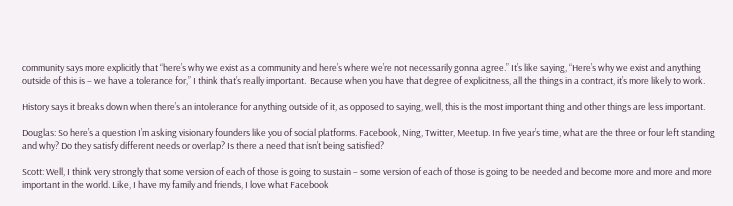community says more explicitly that “here’s why we exist as a community and here’s where we’re not necessarily gonna agree.” It’s like saying, “Here’s why we exist and anything outside of this is – we have a tolerance for,” I think that’s really important.  Because when you have that degree of explicitness, all the things in a contract, it’s more likely to work.

History says it breaks down when there’s an intolerance for anything outside of it, as opposed to saying, well, this is the most important thing and other things are less important.

Douglas: So here’s a question I’m asking visionary founders like you of social platforms. Facebook, Ning, Twitter, Meetup. In five year’s time, what are the three or four left standing and why? Do they satisfy different needs or overlap? Is there a need that isn’t being satisfied?

Scott: Well, I think very strongly that some version of each of those is going to sustain – some version of each of those is going to be needed and become more and more and more important in the world. Like, I have my family and friends, I love what Facebook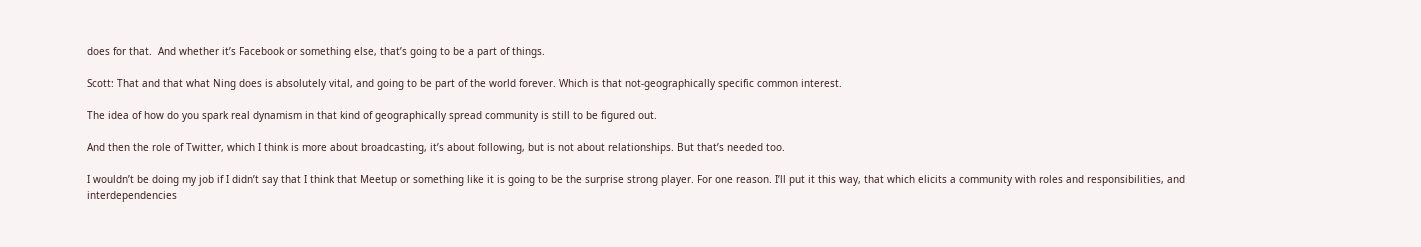does for that.  And whether it’s Facebook or something else, that’s going to be a part of things.

Scott: That and that what Ning does is absolutely vital, and going to be part of the world forever. Which is that not-geographically specific common interest.

The idea of how do you spark real dynamism in that kind of geographically spread community is still to be figured out.

And then the role of Twitter, which I think is more about broadcasting, it’s about following, but is not about relationships. But that’s needed too.

I wouldn’t be doing my job if I didn’t say that I think that Meetup or something like it is going to be the surprise strong player. For one reason. I’ll put it this way, that which elicits a community with roles and responsibilities, and interdependencies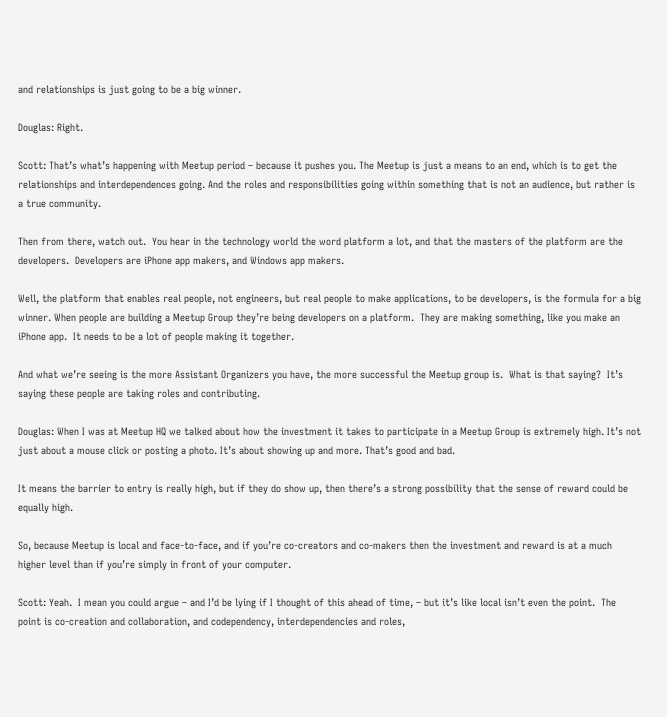and relationships is just going to be a big winner.

Douglas: Right.

Scott: That’s what’s happening with Meetup period – because it pushes you. The Meetup is just a means to an end, which is to get the relationships and interdependences going. And the roles and responsibilities going within something that is not an audience, but rather is a true community.

Then from there, watch out.  You hear in the technology world the word platform a lot, and that the masters of the platform are the developers.  Developers are iPhone app makers, and Windows app makers.

Well, the platform that enables real people, not engineers, but real people to make applications, to be developers, is the formula for a big winner. When people are building a Meetup Group they’re being developers on a platform.  They are making something, like you make an iPhone app.  It needs to be a lot of people making it together.

And what we’re seeing is the more Assistant Organizers you have, the more successful the Meetup group is.  What is that saying?  It’s saying these people are taking roles and contributing.

Douglas: When I was at Meetup HQ we talked about how the investment it takes to participate in a Meetup Group is extremely high. It’s not just about a mouse click or posting a photo. It’s about showing up and more. That’s good and bad.

It means the barrier to entry is really high, but if they do show up, then there’s a strong possibility that the sense of reward could be equally high.

So, because Meetup is local and face-to-face, and if you’re co-creators and co-makers then the investment and reward is at a much higher level than if you’re simply in front of your computer.

Scott: Yeah.  I mean you could argue – and I’d be lying if I thought of this ahead of time, – but it’s like local isn’t even the point.  The point is co-creation and collaboration, and codependency, interdependencies and roles,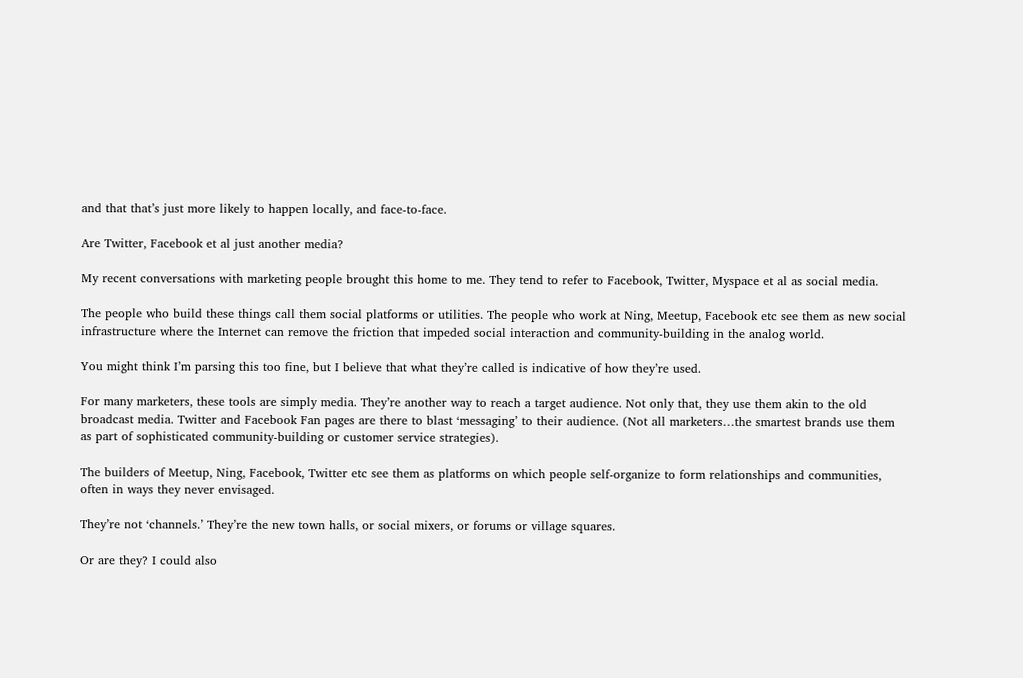and that that’s just more likely to happen locally, and face-to-face.

Are Twitter, Facebook et al just another media?

My recent conversations with marketing people brought this home to me. They tend to refer to Facebook, Twitter, Myspace et al as social media.

The people who build these things call them social platforms or utilities. The people who work at Ning, Meetup, Facebook etc see them as new social infrastructure where the Internet can remove the friction that impeded social interaction and community-building in the analog world.

You might think I’m parsing this too fine, but I believe that what they’re called is indicative of how they’re used.

For many marketers, these tools are simply media. They’re another way to reach a target audience. Not only that, they use them akin to the old broadcast media. Twitter and Facebook Fan pages are there to blast ‘messaging’ to their audience. (Not all marketers…the smartest brands use them as part of sophisticated community-building or customer service strategies).

The builders of Meetup, Ning, Facebook, Twitter etc see them as platforms on which people self-organize to form relationships and communities, often in ways they never envisaged.

They’re not ‘channels.’ They’re the new town halls, or social mixers, or forums or village squares.

Or are they? I could also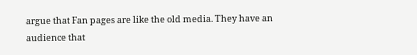argue that Fan pages are like the old media. They have an audience that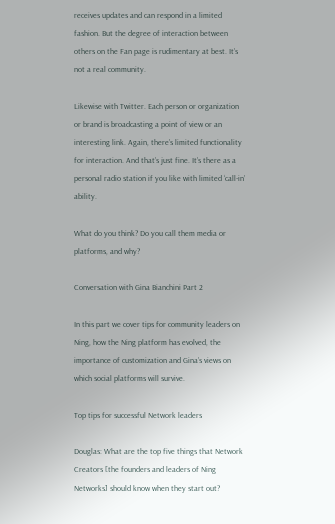receives updates and can respond in a limited fashion. But the degree of interaction between others on the Fan page is rudimentary at best. It’s not a real community.

Likewise with Twitter. Each person or organization or brand is broadcasting a point of view or an interesting link. Again, there’s limited functionality for interaction. And that’s just fine. It’s there as a personal radio station if you like with limited ‘call-in’ ability.

What do you think? Do you call them media or platforms, and why?

Conversation with Gina Bianchini Part 2

In this part we cover tips for community leaders on Ning, how the Ning platform has evolved, the importance of customization and Gina’s views on which social platforms will survive.

Top tips for successful Network leaders

Douglas: What are the top five things that Network Creators [the founders and leaders of Ning Networks] should know when they start out?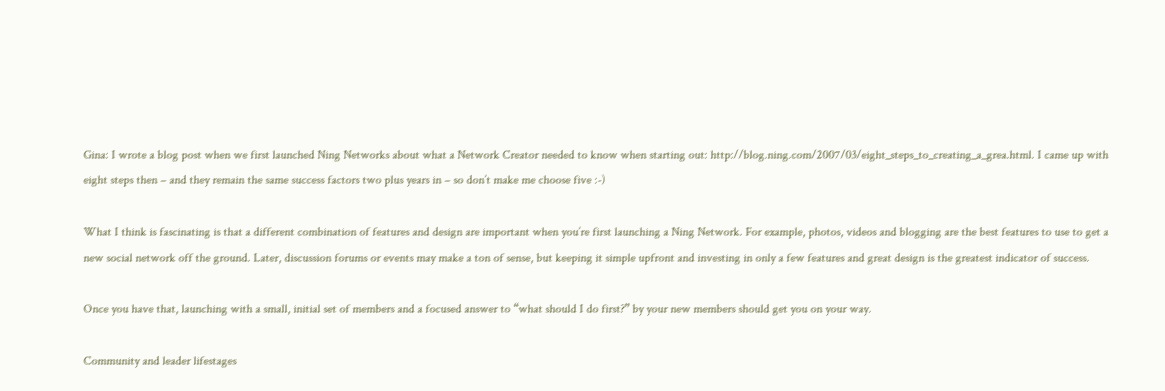Gina: I wrote a blog post when we first launched Ning Networks about what a Network Creator needed to know when starting out: http://blog.ning.com/2007/03/eight_steps_to_creating_a_grea.html. I came up with eight steps then – and they remain the same success factors two plus years in – so don’t make me choose five :-)

What I think is fascinating is that a different combination of features and design are important when you’re first launching a Ning Network. For example, photos, videos and blogging are the best features to use to get a new social network off the ground. Later, discussion forums or events may make a ton of sense, but keeping it simple upfront and investing in only a few features and great design is the greatest indicator of success.

Once you have that, launching with a small, initial set of members and a focused answer to “what should I do first?” by your new members should get you on your way.

Community and leader lifestages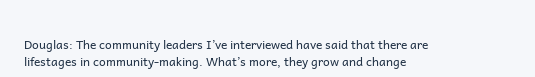Douglas: The community leaders I’ve interviewed have said that there are lifestages in community-making. What’s more, they grow and change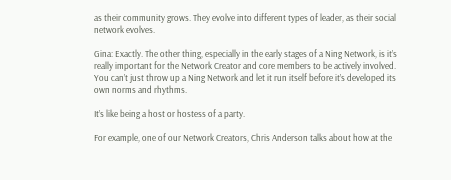as their community grows. They evolve into different types of leader, as their social network evolves.

Gina: Exactly. The other thing, especially in the early stages of a Ning Network, is it’s really important for the Network Creator and core members to be actively involved.  You can’t just throw up a Ning Network and let it run itself before it’s developed its own norms and rhythms.

It’s like being a host or hostess of a party.

For example, one of our Network Creators, Chris Anderson talks about how at the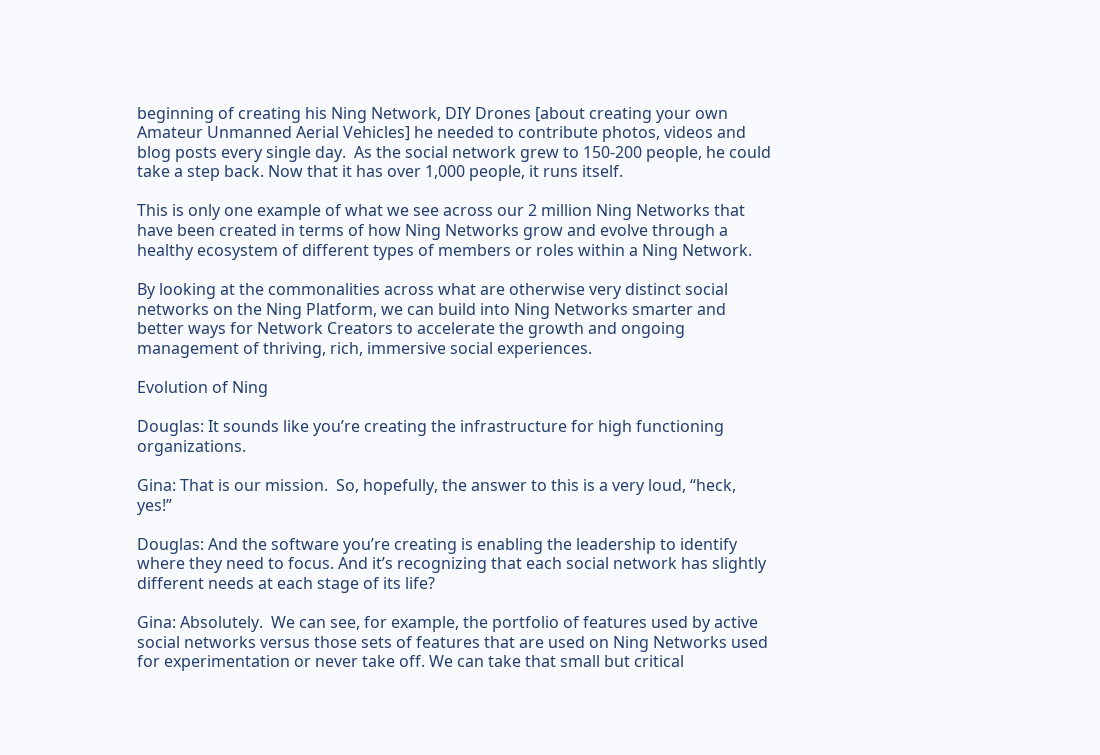beginning of creating his Ning Network, DIY Drones [about creating your own Amateur Unmanned Aerial Vehicles] he needed to contribute photos, videos and blog posts every single day.  As the social network grew to 150-200 people, he could take a step back. Now that it has over 1,000 people, it runs itself.

This is only one example of what we see across our 2 million Ning Networks that have been created in terms of how Ning Networks grow and evolve through a healthy ecosystem of different types of members or roles within a Ning Network.

By looking at the commonalities across what are otherwise very distinct social networks on the Ning Platform, we can build into Ning Networks smarter and better ways for Network Creators to accelerate the growth and ongoing management of thriving, rich, immersive social experiences.

Evolution of Ning

Douglas: It sounds like you’re creating the infrastructure for high functioning organizations.

Gina: That is our mission.  So, hopefully, the answer to this is a very loud, “heck, yes!”

Douglas: And the software you’re creating is enabling the leadership to identify where they need to focus. And it’s recognizing that each social network has slightly different needs at each stage of its life?

Gina: Absolutely.  We can see, for example, the portfolio of features used by active social networks versus those sets of features that are used on Ning Networks used for experimentation or never take off. We can take that small but critical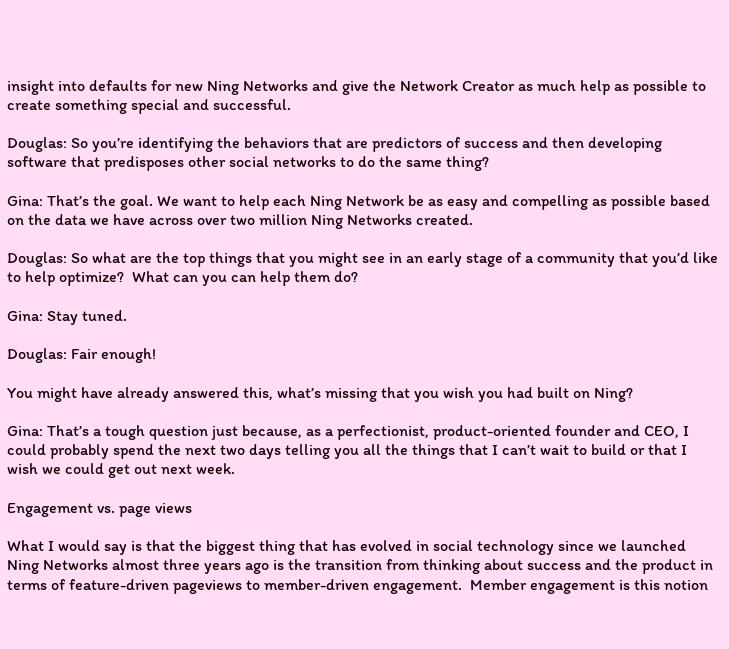insight into defaults for new Ning Networks and give the Network Creator as much help as possible to create something special and successful.

Douglas: So you’re identifying the behaviors that are predictors of success and then developing software that predisposes other social networks to do the same thing?

Gina: That’s the goal. We want to help each Ning Network be as easy and compelling as possible based on the data we have across over two million Ning Networks created.

Douglas: So what are the top things that you might see in an early stage of a community that you’d like to help optimize?  What can you can help them do?

Gina: Stay tuned.

Douglas: Fair enough!

You might have already answered this, what’s missing that you wish you had built on Ning?

Gina: That’s a tough question just because, as a perfectionist, product-oriented founder and CEO, I could probably spend the next two days telling you all the things that I can’t wait to build or that I wish we could get out next week.

Engagement vs. page views

What I would say is that the biggest thing that has evolved in social technology since we launched Ning Networks almost three years ago is the transition from thinking about success and the product in terms of feature-driven pageviews to member-driven engagement.  Member engagement is this notion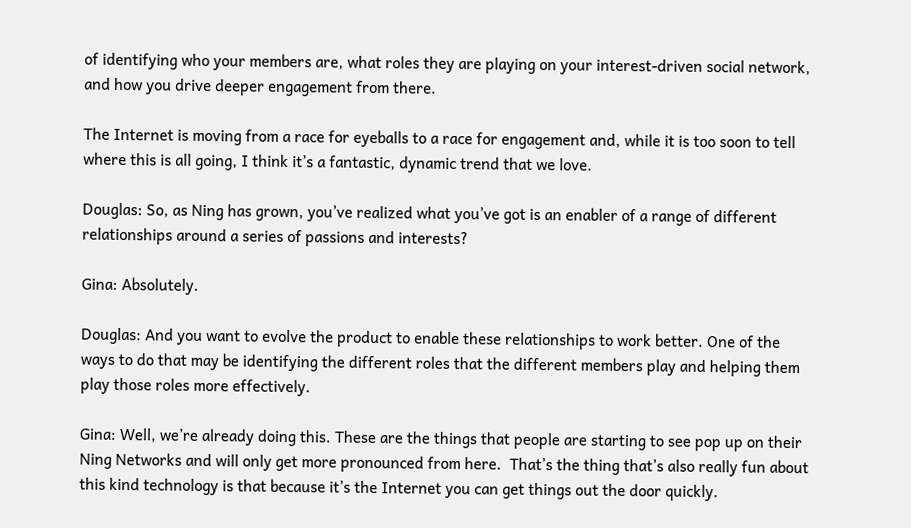of identifying who your members are, what roles they are playing on your interest-driven social network, and how you drive deeper engagement from there.

The Internet is moving from a race for eyeballs to a race for engagement and, while it is too soon to tell where this is all going, I think it’s a fantastic, dynamic trend that we love.

Douglas: So, as Ning has grown, you’ve realized what you’ve got is an enabler of a range of different relationships around a series of passions and interests?

Gina: Absolutely.

Douglas: And you want to evolve the product to enable these relationships to work better. One of the ways to do that may be identifying the different roles that the different members play and helping them play those roles more effectively.

Gina: Well, we’re already doing this. These are the things that people are starting to see pop up on their Ning Networks and will only get more pronounced from here.  That’s the thing that’s also really fun about this kind technology is that because it’s the Internet you can get things out the door quickly.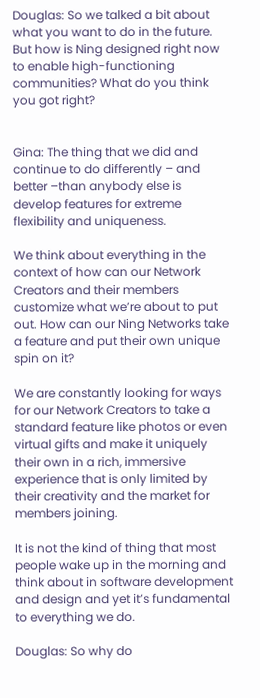Douglas: So we talked a bit about what you want to do in the future. But how is Ning designed right now to enable high-functioning communities? What do you think you got right?


Gina: The thing that we did and continue to do differently – and better –than anybody else is develop features for extreme flexibility and uniqueness.

We think about everything in the context of how can our Network Creators and their members customize what we’re about to put out. How can our Ning Networks take a feature and put their own unique spin on it?

We are constantly looking for ways for our Network Creators to take a standard feature like photos or even virtual gifts and make it uniquely their own in a rich, immersive experience that is only limited by their creativity and the market for members joining.

It is not the kind of thing that most people wake up in the morning and think about in software development and design and yet it’s fundamental to everything we do.

Douglas: So why do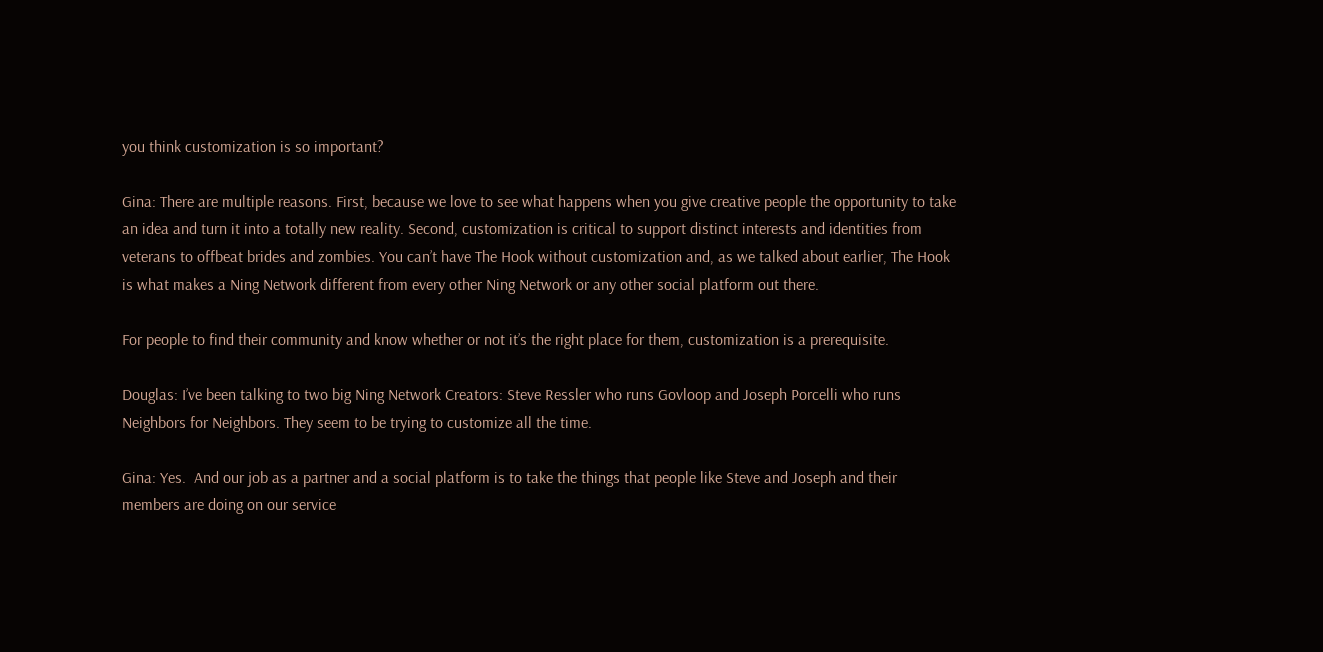you think customization is so important?

Gina: There are multiple reasons. First, because we love to see what happens when you give creative people the opportunity to take an idea and turn it into a totally new reality. Second, customization is critical to support distinct interests and identities from veterans to offbeat brides and zombies. You can’t have The Hook without customization and, as we talked about earlier, The Hook is what makes a Ning Network different from every other Ning Network or any other social platform out there.

For people to find their community and know whether or not it’s the right place for them, customization is a prerequisite.

Douglas: I’ve been talking to two big Ning Network Creators: Steve Ressler who runs Govloop and Joseph Porcelli who runs Neighbors for Neighbors. They seem to be trying to customize all the time.

Gina: Yes.  And our job as a partner and a social platform is to take the things that people like Steve and Joseph and their members are doing on our service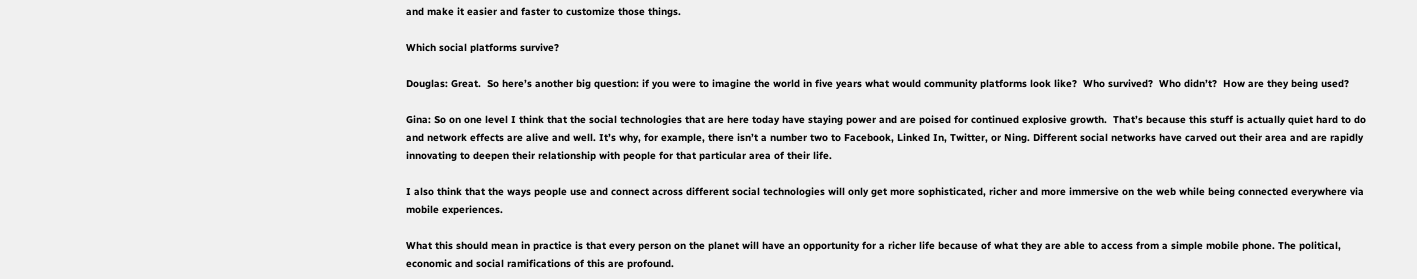and make it easier and faster to customize those things.

Which social platforms survive?

Douglas: Great.  So here’s another big question: if you were to imagine the world in five years what would community platforms look like?  Who survived?  Who didn’t?  How are they being used?

Gina: So on one level I think that the social technologies that are here today have staying power and are poised for continued explosive growth.  That’s because this stuff is actually quiet hard to do and network effects are alive and well. It’s why, for example, there isn’t a number two to Facebook, Linked In, Twitter, or Ning. Different social networks have carved out their area and are rapidly innovating to deepen their relationship with people for that particular area of their life.

I also think that the ways people use and connect across different social technologies will only get more sophisticated, richer and more immersive on the web while being connected everywhere via mobile experiences.

What this should mean in practice is that every person on the planet will have an opportunity for a richer life because of what they are able to access from a simple mobile phone. The political, economic and social ramifications of this are profound.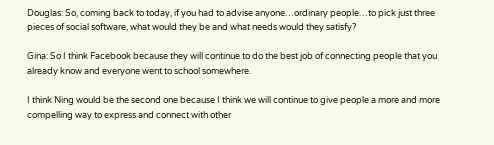Douglas: So, coming back to today, if you had to advise anyone…ordinary people…to pick just three pieces of social software, what would they be and what needs would they satisfy?

Gina: So I think Facebook because they will continue to do the best job of connecting people that you already know and everyone went to school somewhere.

I think Ning would be the second one because I think we will continue to give people a more and more compelling way to express and connect with other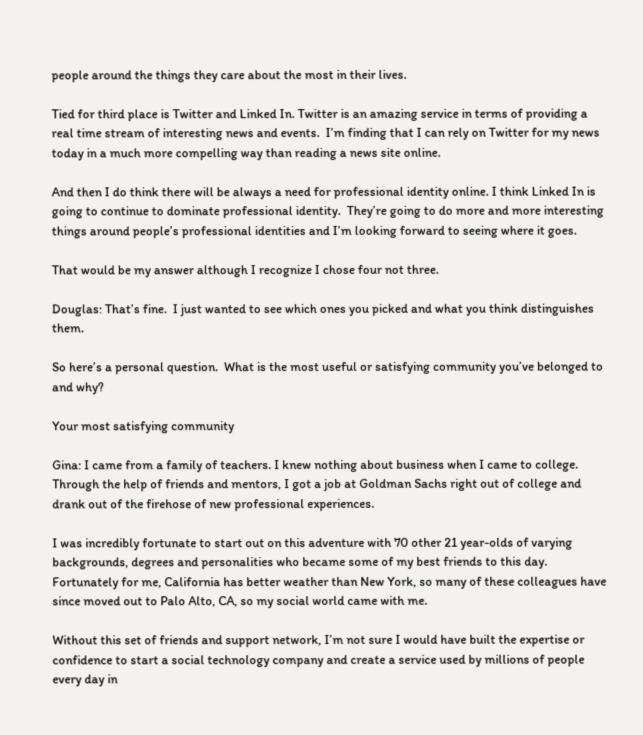people around the things they care about the most in their lives.

Tied for third place is Twitter and Linked In. Twitter is an amazing service in terms of providing a real time stream of interesting news and events.  I’m finding that I can rely on Twitter for my news today in a much more compelling way than reading a news site online.

And then I do think there will be always a need for professional identity online. I think Linked In is going to continue to dominate professional identity.  They’re going to do more and more interesting things around people’s professional identities and I’m looking forward to seeing where it goes.

That would be my answer although I recognize I chose four not three.

Douglas: That’s fine.  I just wanted to see which ones you picked and what you think distinguishes them.

So here’s a personal question.  What is the most useful or satisfying community you’ve belonged to and why?

Your most satisfying community

Gina: I came from a family of teachers. I knew nothing about business when I came to college. Through the help of friends and mentors, I got a job at Goldman Sachs right out of college and drank out of the firehose of new professional experiences.

I was incredibly fortunate to start out on this adventure with 70 other 21 year-olds of varying backgrounds, degrees and personalities who became some of my best friends to this day. Fortunately for me, California has better weather than New York, so many of these colleagues have since moved out to Palo Alto, CA, so my social world came with me.

Without this set of friends and support network, I’m not sure I would have built the expertise or confidence to start a social technology company and create a service used by millions of people every day in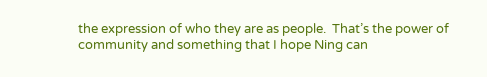the expression of who they are as people.  That’s the power of community and something that I hope Ning can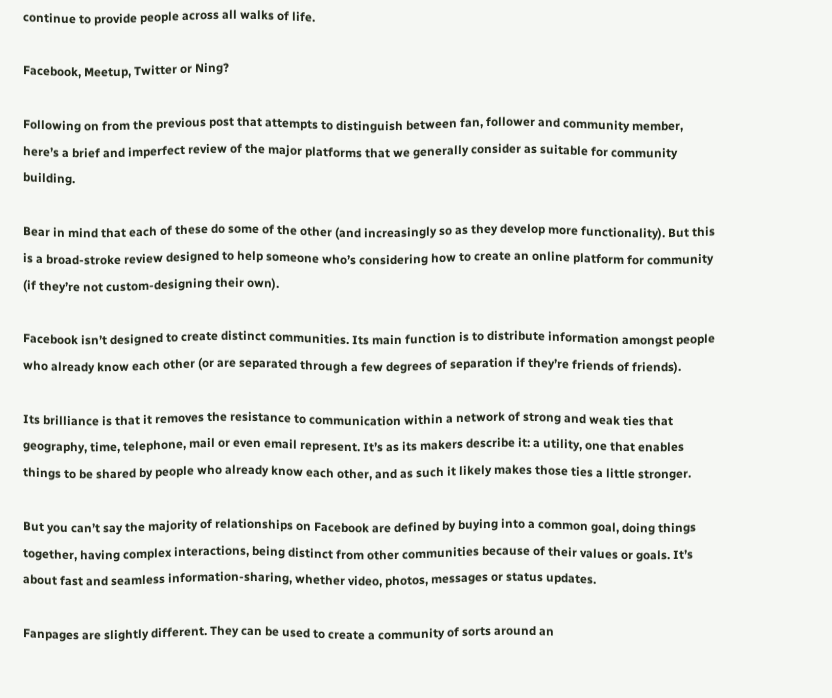continue to provide people across all walks of life.

Facebook, Meetup, Twitter or Ning?

Following on from the previous post that attempts to distinguish between fan, follower and community member, here’s a brief and imperfect review of the major platforms that we generally consider as suitable for community building.

Bear in mind that each of these do some of the other (and increasingly so as they develop more functionality). But this is a broad-stroke review designed to help someone who’s considering how to create an online platform for community (if they’re not custom-designing their own).

Facebook isn’t designed to create distinct communities. Its main function is to distribute information amongst people who already know each other (or are separated through a few degrees of separation if they’re friends of friends).

Its brilliance is that it removes the resistance to communication within a network of strong and weak ties that geography, time, telephone, mail or even email represent. It’s as its makers describe it: a utility, one that enables things to be shared by people who already know each other, and as such it likely makes those ties a little stronger.

But you can’t say the majority of relationships on Facebook are defined by buying into a common goal, doing things together, having complex interactions, being distinct from other communities because of their values or goals. It’s about fast and seamless information-sharing, whether video, photos, messages or status updates.

Fanpages are slightly different. They can be used to create a community of sorts around an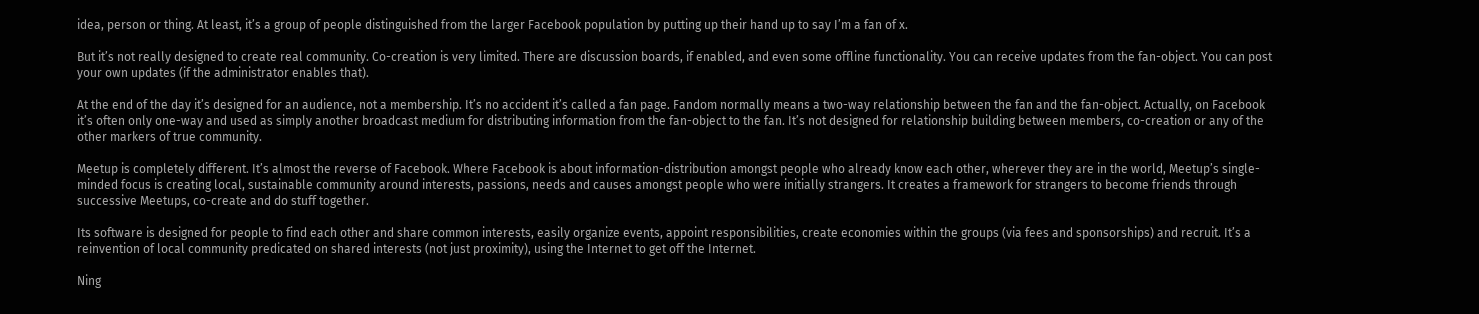idea, person or thing. At least, it’s a group of people distinguished from the larger Facebook population by putting up their hand up to say I’m a fan of x.

But it’s not really designed to create real community. Co-creation is very limited. There are discussion boards, if enabled, and even some offline functionality. You can receive updates from the fan-object. You can post your own updates (if the administrator enables that).

At the end of the day it’s designed for an audience, not a membership. It’s no accident it’s called a fan page. Fandom normally means a two-way relationship between the fan and the fan-object. Actually, on Facebook it’s often only one-way and used as simply another broadcast medium for distributing information from the fan-object to the fan. It’s not designed for relationship building between members, co-creation or any of the other markers of true community.

Meetup is completely different. It’s almost the reverse of Facebook. Where Facebook is about information-distribution amongst people who already know each other, wherever they are in the world, Meetup’s single-minded focus is creating local, sustainable community around interests, passions, needs and causes amongst people who were initially strangers. It creates a framework for strangers to become friends through successive Meetups, co-create and do stuff together.

Its software is designed for people to find each other and share common interests, easily organize events, appoint responsibilities, create economies within the groups (via fees and sponsorships) and recruit. It’s a reinvention of local community predicated on shared interests (not just proximity), using the Internet to get off the Internet.

Ning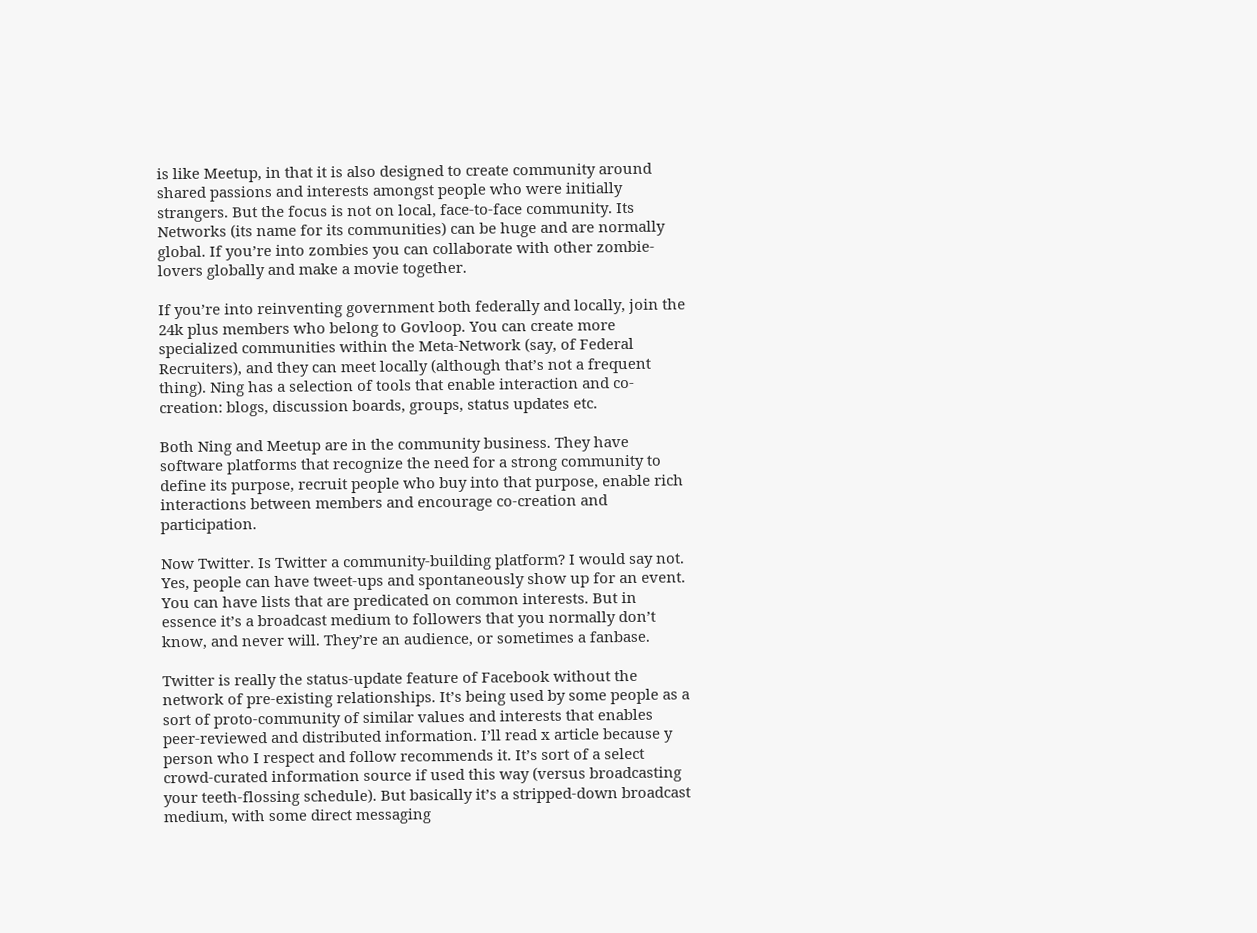is like Meetup, in that it is also designed to create community around shared passions and interests amongst people who were initially strangers. But the focus is not on local, face-to-face community. Its Networks (its name for its communities) can be huge and are normally global. If you’re into zombies you can collaborate with other zombie-lovers globally and make a movie together.

If you’re into reinventing government both federally and locally, join the 24k plus members who belong to Govloop. You can create more specialized communities within the Meta-Network (say, of Federal Recruiters), and they can meet locally (although that’s not a frequent thing). Ning has a selection of tools that enable interaction and co-creation: blogs, discussion boards, groups, status updates etc.

Both Ning and Meetup are in the community business. They have software platforms that recognize the need for a strong community to define its purpose, recruit people who buy into that purpose, enable rich interactions between members and encourage co-creation and participation.

Now Twitter. Is Twitter a community-building platform? I would say not. Yes, people can have tweet-ups and spontaneously show up for an event. You can have lists that are predicated on common interests. But in essence it’s a broadcast medium to followers that you normally don’t know, and never will. They’re an audience, or sometimes a fanbase.

Twitter is really the status-update feature of Facebook without the network of pre-existing relationships. It’s being used by some people as a sort of proto-community of similar values and interests that enables peer-reviewed and distributed information. I’ll read x article because y person who I respect and follow recommends it. It’s sort of a select crowd-curated information source if used this way (versus broadcasting your teeth-flossing schedule). But basically it’s a stripped-down broadcast medium, with some direct messaging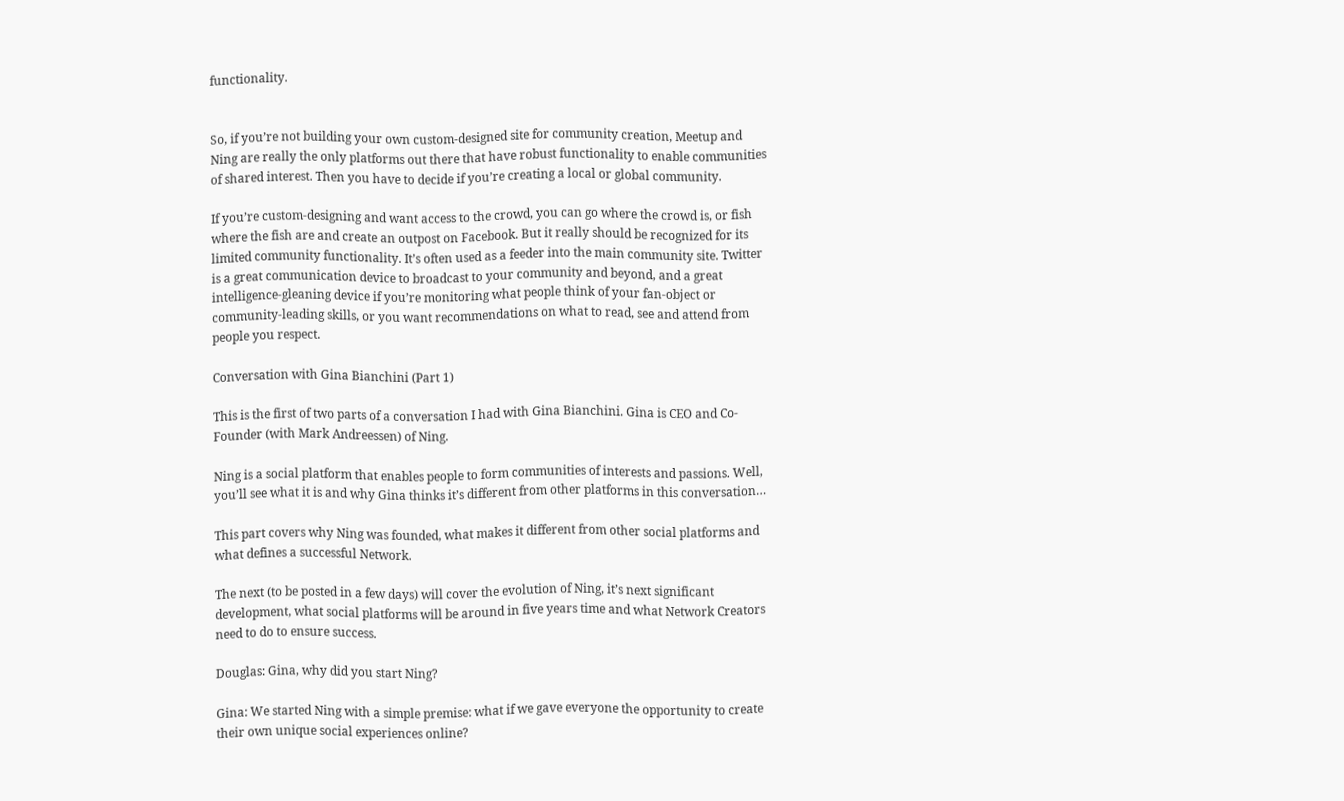functionality.


So, if you’re not building your own custom-designed site for community creation, Meetup and Ning are really the only platforms out there that have robust functionality to enable communities of shared interest. Then you have to decide if you’re creating a local or global community.

If you’re custom-designing and want access to the crowd, you can go where the crowd is, or fish where the fish are and create an outpost on Facebook. But it really should be recognized for its limited community functionality. It’s often used as a feeder into the main community site. Twitter is a great communication device to broadcast to your community and beyond, and a great intelligence-gleaning device if you’re monitoring what people think of your fan-object or community-leading skills, or you want recommendations on what to read, see and attend from people you respect.

Conversation with Gina Bianchini (Part 1)

This is the first of two parts of a conversation I had with Gina Bianchini. Gina is CEO and Co-Founder (with Mark Andreessen) of Ning.

Ning is a social platform that enables people to form communities of interests and passions. Well, you’ll see what it is and why Gina thinks it’s different from other platforms in this conversation…

This part covers why Ning was founded, what makes it different from other social platforms and what defines a successful Network.

The next (to be posted in a few days) will cover the evolution of Ning, it’s next significant development, what social platforms will be around in five years time and what Network Creators need to do to ensure success.

Douglas: Gina, why did you start Ning?

Gina: We started Ning with a simple premise: what if we gave everyone the opportunity to create their own unique social experiences online?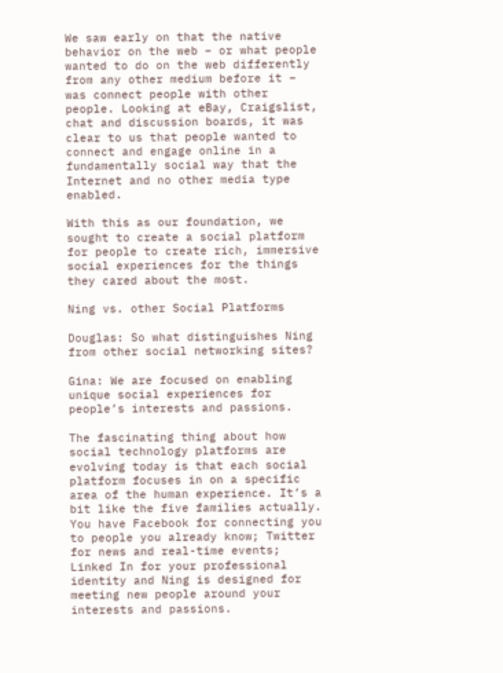We saw early on that the native behavior on the web – or what people wanted to do on the web differently from any other medium before it – was connect people with other people. Looking at eBay, Craigslist, chat and discussion boards, it was clear to us that people wanted to connect and engage online in a fundamentally social way that the Internet and no other media type enabled.

With this as our foundation, we sought to create a social platform for people to create rich, immersive social experiences for the things they cared about the most.

Ning vs. other Social Platforms

Douglas: So what distinguishes Ning from other social networking sites?

Gina: We are focused on enabling unique social experiences for people’s interests and passions.

The fascinating thing about how social technology platforms are evolving today is that each social platform focuses in on a specific area of the human experience. It’s a bit like the five families actually. You have Facebook for connecting you to people you already know; Twitter for news and real-time events; Linked In for your professional identity and Ning is designed for meeting new people around your interests and passions.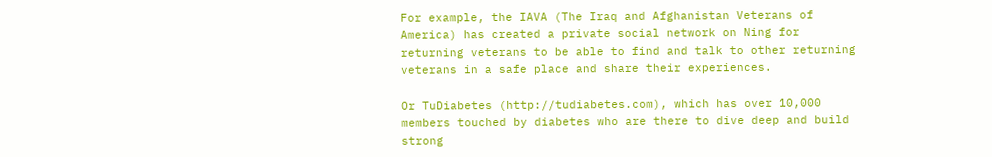For example, the IAVA (The Iraq and Afghanistan Veterans of America) has created a private social network on Ning for returning veterans to be able to find and talk to other returning veterans in a safe place and share their experiences.

Or TuDiabetes (http://tudiabetes.com), which has over 10,000 members touched by diabetes who are there to dive deep and build strong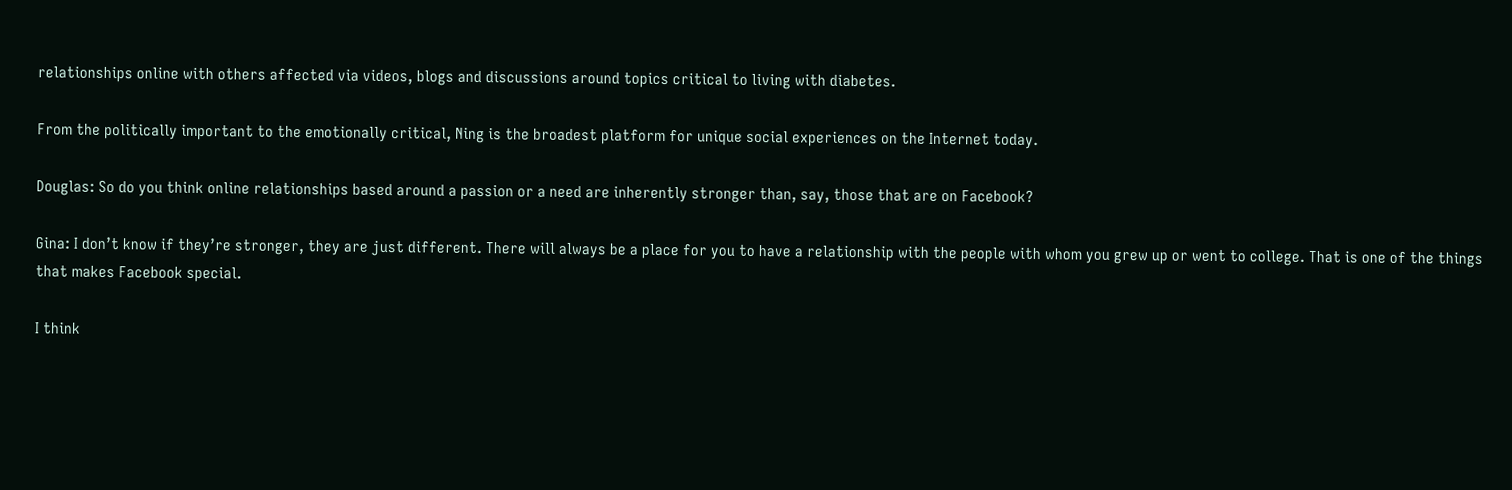relationships online with others affected via videos, blogs and discussions around topics critical to living with diabetes.

From the politically important to the emotionally critical, Ning is the broadest platform for unique social experiences on the Internet today.

Douglas: So do you think online relationships based around a passion or a need are inherently stronger than, say, those that are on Facebook?

Gina: I don’t know if they’re stronger, they are just different. There will always be a place for you to have a relationship with the people with whom you grew up or went to college. That is one of the things that makes Facebook special.

I think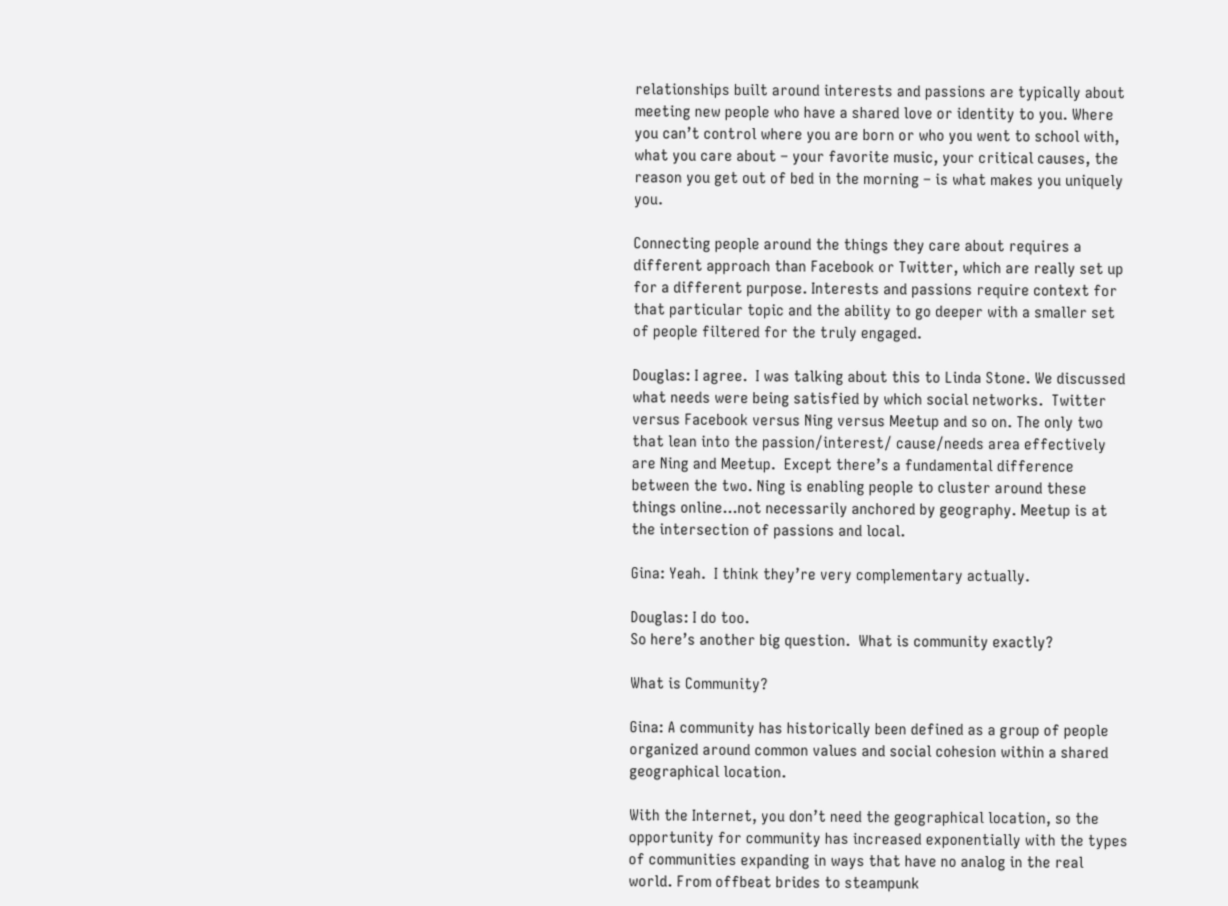relationships built around interests and passions are typically about meeting new people who have a shared love or identity to you. Where you can’t control where you are born or who you went to school with, what you care about – your favorite music, your critical causes, the reason you get out of bed in the morning – is what makes you uniquely you.

Connecting people around the things they care about requires a different approach than Facebook or Twitter, which are really set up for a different purpose. Interests and passions require context for that particular topic and the ability to go deeper with a smaller set of people filtered for the truly engaged.

Douglas: I agree.  I was talking about this to Linda Stone. We discussed what needs were being satisfied by which social networks.  Twitter versus Facebook versus Ning versus Meetup and so on. The only two that lean into the passion/interest/ cause/needs area effectively are Ning and Meetup.  Except there’s a fundamental difference between the two. Ning is enabling people to cluster around these things online…not necessarily anchored by geography. Meetup is at the intersection of passions and local.

Gina: Yeah.  I think they’re very complementary actually.

Douglas: I do too.
So here’s another big question.  What is community exactly?

What is Community?

Gina: A community has historically been defined as a group of people organized around common values and social cohesion within a shared geographical location.

With the Internet, you don’t need the geographical location, so the opportunity for community has increased exponentially with the types of communities expanding in ways that have no analog in the real world. From offbeat brides to steampunk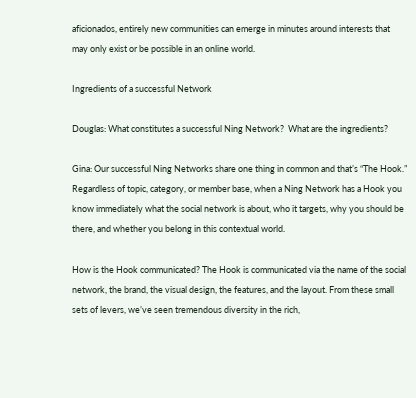aficionados, entirely new communities can emerge in minutes around interests that may only exist or be possible in an online world.

Ingredients of a successful Network

Douglas: What constitutes a successful Ning Network?  What are the ingredients?

Gina: Our successful Ning Networks share one thing in common and that’s “The Hook.” Regardless of topic, category, or member base, when a Ning Network has a Hook you know immediately what the social network is about, who it targets, why you should be there, and whether you belong in this contextual world.

How is the Hook communicated? The Hook is communicated via the name of the social network, the brand, the visual design, the features, and the layout. From these small sets of levers, we’ve seen tremendous diversity in the rich,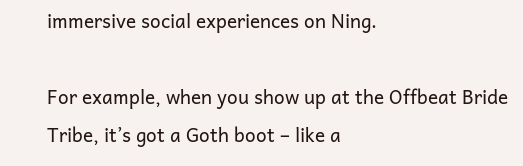immersive social experiences on Ning.

For example, when you show up at the Offbeat Bride Tribe, it’s got a Goth boot – like a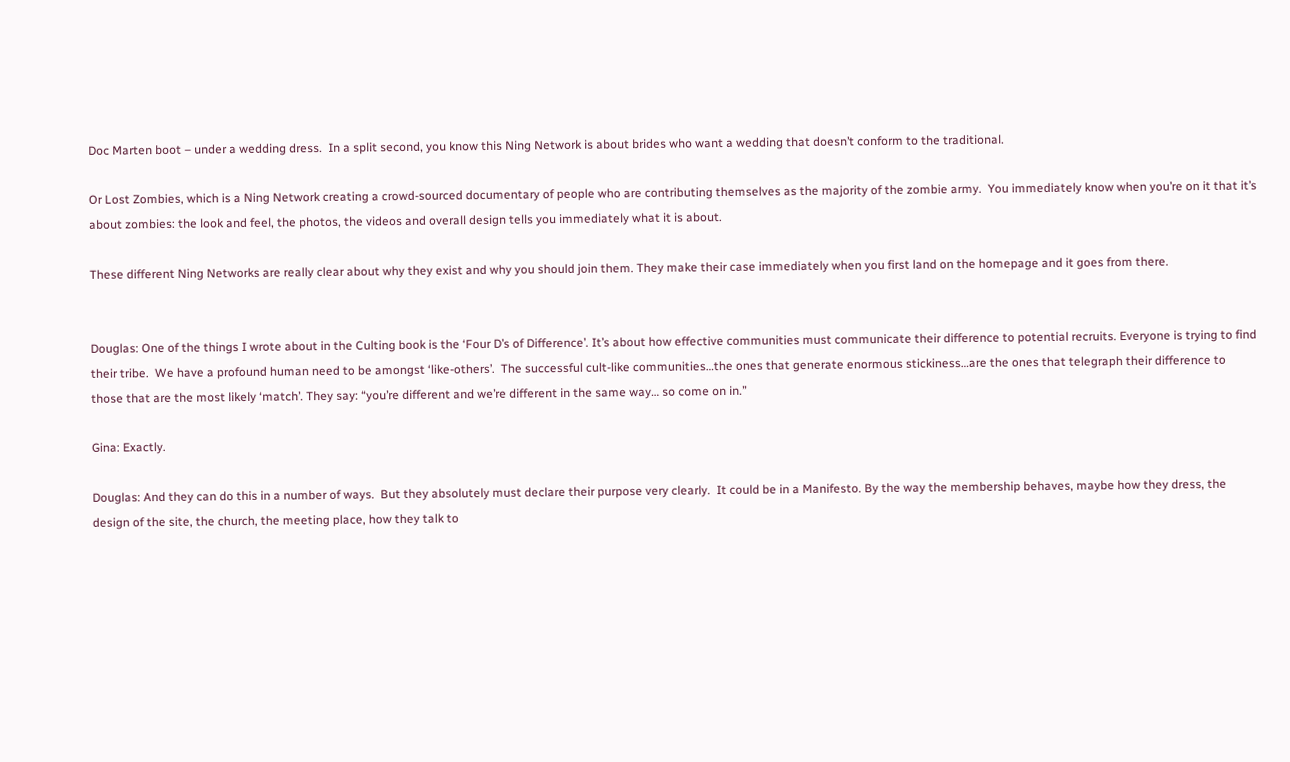Doc Marten boot – under a wedding dress.  In a split second, you know this Ning Network is about brides who want a wedding that doesn’t conform to the traditional.

Or Lost Zombies, which is a Ning Network creating a crowd-sourced documentary of people who are contributing themselves as the majority of the zombie army.  You immediately know when you’re on it that it’s about zombies: the look and feel, the photos, the videos and overall design tells you immediately what it is about.

These different Ning Networks are really clear about why they exist and why you should join them. They make their case immediately when you first land on the homepage and it goes from there.


Douglas: One of the things I wrote about in the Culting book is the ‘Four D’s of Difference’. It’s about how effective communities must communicate their difference to potential recruits. Everyone is trying to find their tribe.  We have a profound human need to be amongst ‘like-others’.  The successful cult-like communities…the ones that generate enormous stickiness…are the ones that telegraph their difference to those that are the most likely ‘match’. They say: “you’re different and we’re different in the same way… so come on in.”

Gina: Exactly.

Douglas: And they can do this in a number of ways.  But they absolutely must declare their purpose very clearly.  It could be in a Manifesto. By the way the membership behaves, maybe how they dress, the design of the site, the church, the meeting place, how they talk to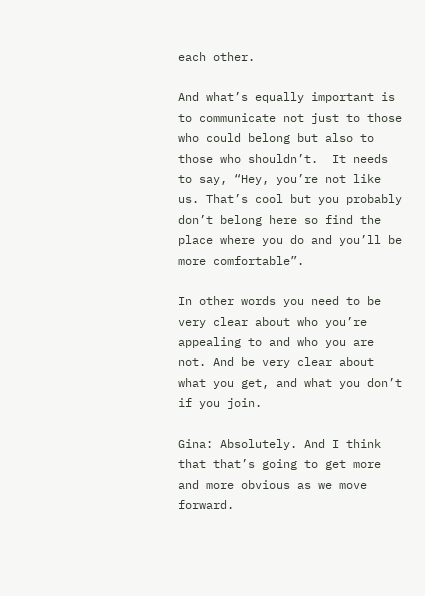each other.

And what’s equally important is to communicate not just to those who could belong but also to those who shouldn’t.  It needs to say, “Hey, you’re not like us. That’s cool but you probably don’t belong here so find the place where you do and you’ll be more comfortable”.

In other words you need to be very clear about who you’re appealing to and who you are not. And be very clear about what you get, and what you don’t if you join.

Gina: Absolutely. And I think that that’s going to get more and more obvious as we move forward.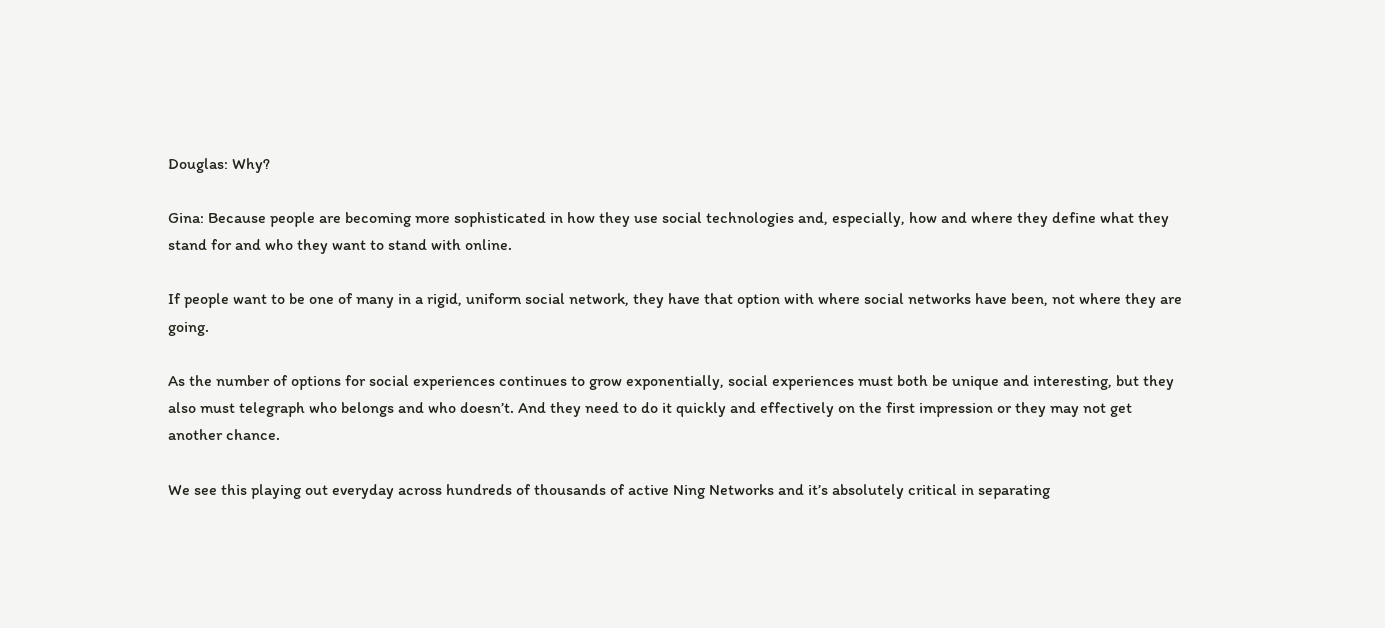Douglas: Why?

Gina: Because people are becoming more sophisticated in how they use social technologies and, especially, how and where they define what they stand for and who they want to stand with online.

If people want to be one of many in a rigid, uniform social network, they have that option with where social networks have been, not where they are going.

As the number of options for social experiences continues to grow exponentially, social experiences must both be unique and interesting, but they also must telegraph who belongs and who doesn’t. And they need to do it quickly and effectively on the first impression or they may not get another chance.

We see this playing out everyday across hundreds of thousands of active Ning Networks and it’s absolutely critical in separating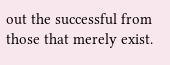out the successful from those that merely exist.